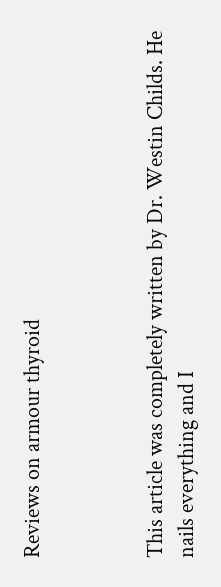Reviews on armour thyroid



This article was completely written by Dr. Westin Childs. He nails everything and I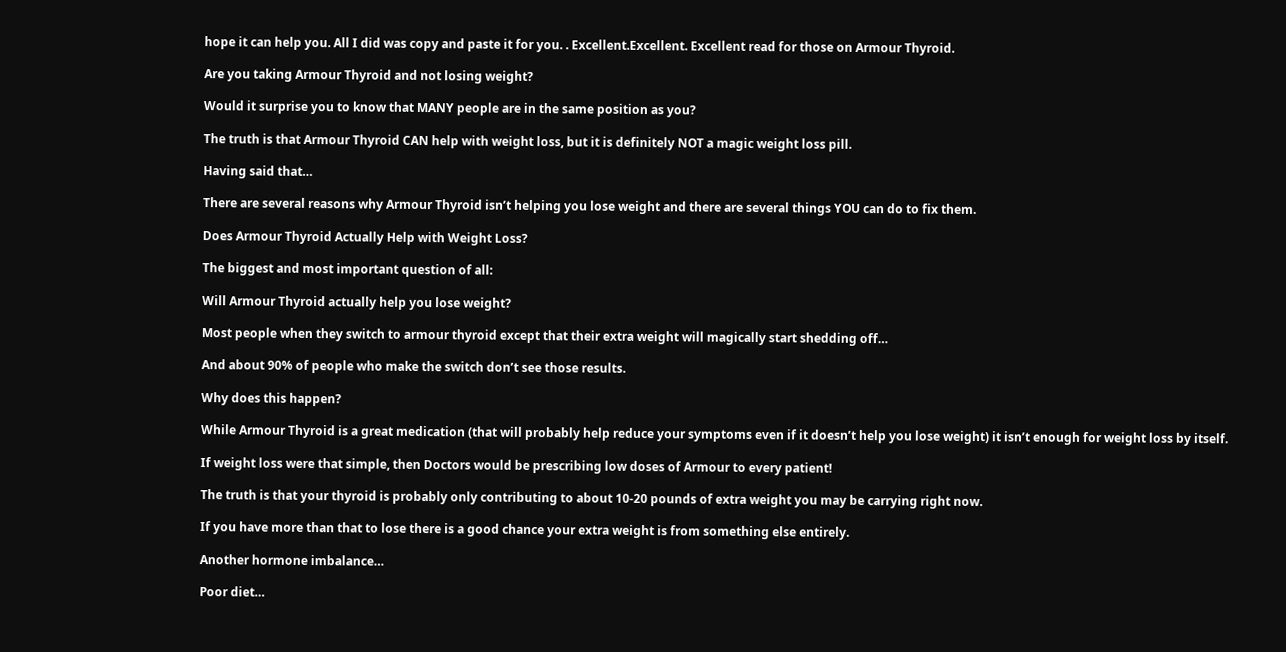hope it can help you. All I did was copy and paste it for you. . Excellent.Excellent. Excellent read for those on Armour Thyroid.

Are you taking Armour Thyroid and not losing weight?

Would it surprise you to know that MANY people are in the same position as you?

The truth is that Armour Thyroid CAN help with weight loss, but it is definitely NOT a magic weight loss pill.

Having said that…

There are several reasons why Armour Thyroid isn’t helping you lose weight and there are several things YOU can do to fix them.

Does Armour Thyroid Actually Help with Weight Loss?

The biggest and most important question of all:

Will Armour Thyroid actually help you lose weight?

Most people when they switch to armour thyroid except that their extra weight will magically start shedding off…

And about 90% of people who make the switch don’t see those results.

Why does this happen?

While Armour Thyroid is a great medication (that will probably help reduce your symptoms even if it doesn’t help you lose weight) it isn’t enough for weight loss by itself.

If weight loss were that simple, then Doctors would be prescribing low doses of Armour to every patient!

The truth is that your thyroid is probably only contributing to about 10-20 pounds of extra weight you may be carrying right now.

If you have more than that to lose there is a good chance your extra weight is from something else entirely.

Another hormone imbalance…

Poor diet…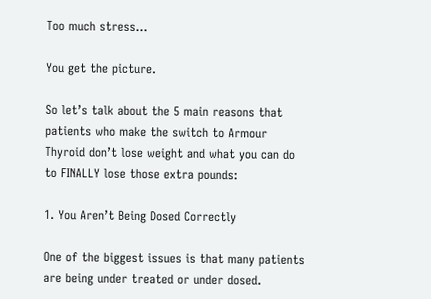Too much stress…

You get the picture.

So let’s talk about the 5 main reasons that patients who make the switch to Armour Thyroid don’t lose weight and what you can do to FINALLY lose those extra pounds:

1. You Aren’t Being Dosed Correctly

One of the biggest issues is that many patients are being under treated or under dosed.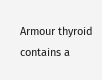Armour thyroid contains a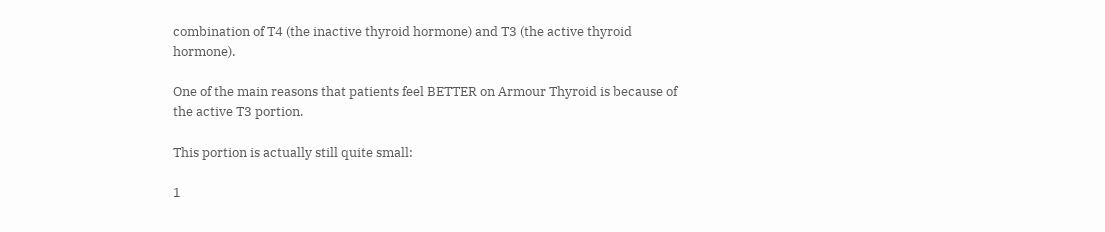combination of T4 (the inactive thyroid hormone) and T3 (the active thyroid hormone).

One of the main reasons that patients feel BETTER on Armour Thyroid is because of the active T3 portion.

This portion is actually still quite small:

1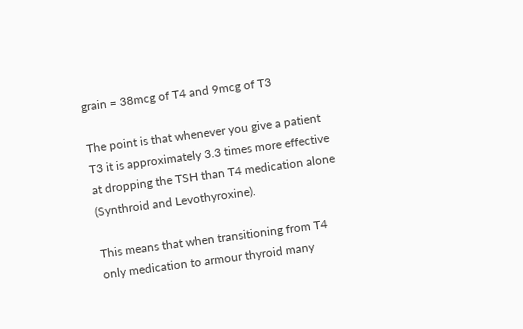grain = 38mcg of T4 and 9mcg of T3

The point is that whenever you give a patient T3 it is approximately 3.3 times more effective at dropping the TSH than T4 medication alone (Synthroid and Levothyroxine).

This means that when transitioning from T4 only medication to armour thyroid many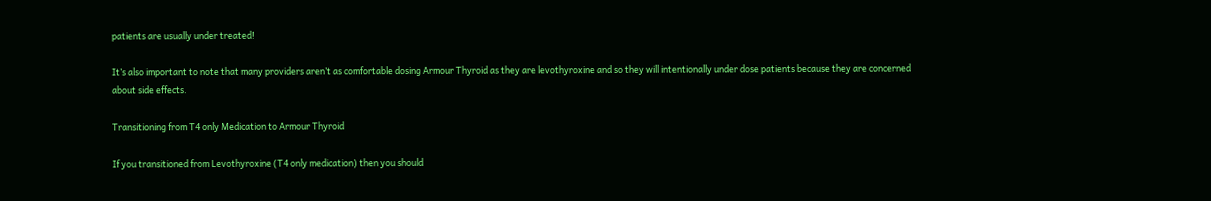patients are usually under treated!

It’s also important to note that many providers aren’t as comfortable dosing Armour Thyroid as they are levothyroxine and so they will intentionally under dose patients because they are concerned about side effects.

Transitioning from T4 only Medication to Armour Thyroid

If you transitioned from Levothyroxine (T4 only medication) then you should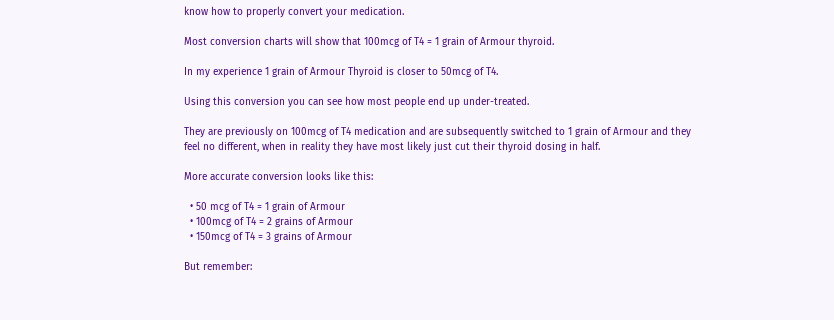know how to properly convert your medication.

Most conversion charts will show that 100mcg of T4 = 1 grain of Armour thyroid.

In my experience 1 grain of Armour Thyroid is closer to 50mcg of T4.

Using this conversion you can see how most people end up under-treated.

They are previously on 100mcg of T4 medication and are subsequently switched to 1 grain of Armour and they feel no different, when in reality they have most likely just cut their thyroid dosing in half.

More accurate conversion looks like this:

  • 50 mcg of T4 = 1 grain of Armour
  • 100mcg of T4 = 2 grains of Armour
  • 150mcg of T4 = 3 grains of Armour

But remember: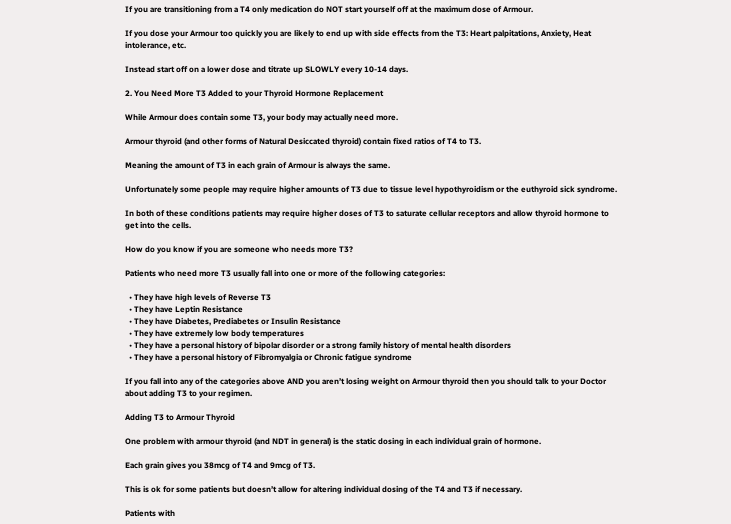If you are transitioning from a T4 only medication do NOT start yourself off at the maximum dose of Armour.

If you dose your Armour too quickly you are likely to end up with side effects from the T3: Heart palpitations, Anxiety, Heat intolerance, etc.

Instead start off on a lower dose and titrate up SLOWLY every 10-14 days.

2. You Need More T3 Added to your Thyroid Hormone Replacement

While Armour does contain some T3, your body may actually need more.

Armour thyroid (and other forms of Natural Desiccated thyroid) contain fixed ratios of T4 to T3.

Meaning the amount of T3 in each grain of Armour is always the same.

Unfortunately some people may require higher amounts of T3 due to tissue level hypothyroidism or the euthyroid sick syndrome.

In both of these conditions patients may require higher doses of T3 to saturate cellular receptors and allow thyroid hormone to get into the cells.

How do you know if you are someone who needs more T3?

Patients who need more T3 usually fall into one or more of the following categories:

  • They have high levels of Reverse T3
  • They have Leptin Resistance
  • They have Diabetes, Prediabetes or Insulin Resistance
  • They have extremely low body temperatures
  • They have a personal history of bipolar disorder or a strong family history of mental health disorders
  • They have a personal history of Fibromyalgia or Chronic fatigue syndrome

If you fall into any of the categories above AND you aren’t losing weight on Armour thyroid then you should talk to your Doctor about adding T3 to your regimen.

Adding T3 to Armour Thyroid

One problem with armour thyroid (and NDT in general) is the static dosing in each individual grain of hormone.

Each grain gives you 38mcg of T4 and 9mcg of T3.

This is ok for some patients but doesn’t allow for altering individual dosing of the T4 and T3 if necessary.

Patients with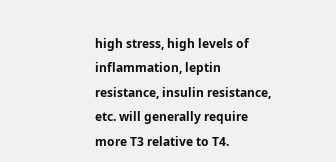high stress, high levels of inflammation, leptin resistance, insulin resistance, etc. will generally require more T3 relative to T4.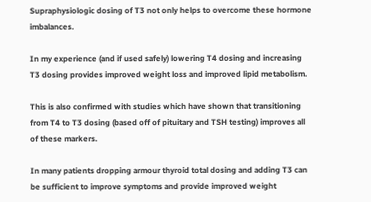Supraphysiologic dosing of T3 not only helps to overcome these hormone imbalances.

In my experience (and if used safely) lowering T4 dosing and increasing T3 dosing provides improved weight loss and improved lipid metabolism.

This is also confirmed with studies which have shown that transitioning from T4 to T3 dosing (based off of pituitary and TSH testing) improves all of these markers.

In many patients dropping armour thyroid total dosing and adding T3 can be sufficient to improve symptoms and provide improved weight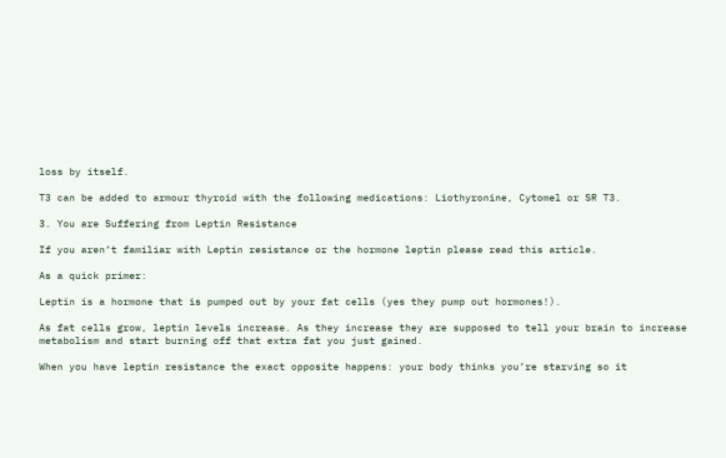loss by itself.

T3 can be added to armour thyroid with the following medications: Liothyronine, Cytomel or SR T3.

3. You are Suffering from Leptin Resistance

If you aren’t familiar with Leptin resistance or the hormone leptin please read this article.

As a quick primer:

Leptin is a hormone that is pumped out by your fat cells (yes they pump out hormones!).

As fat cells grow, leptin levels increase. As they increase they are supposed to tell your brain to increase metabolism and start burning off that extra fat you just gained.

When you have leptin resistance the exact opposite happens: your body thinks you’re starving so it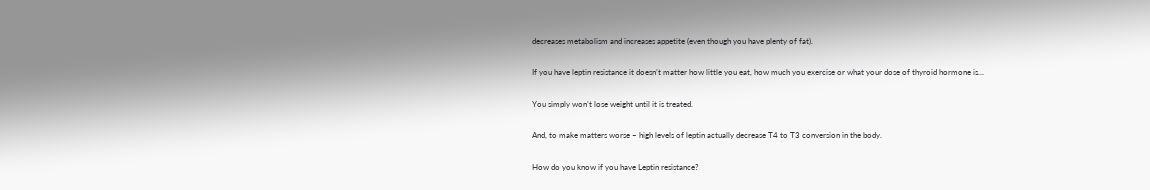decreases metabolism and increases appetite (even though you have plenty of fat).

If you have leptin resistance it doesn’t matter how little you eat, how much you exercise or what your dose of thyroid hormone is…

You simply won’t lose weight until it is treated.

And, to make matters worse – high levels of leptin actually decrease T4 to T3 conversion in the body.

How do you know if you have Leptin resistance?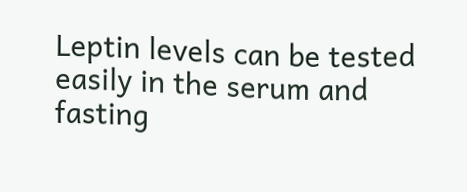Leptin levels can be tested easily in the serum and fasting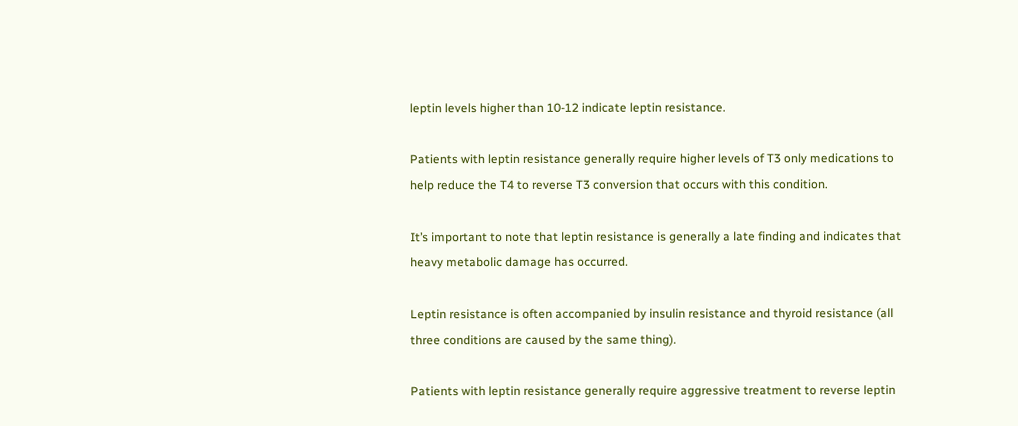leptin levels higher than 10-12 indicate leptin resistance.

Patients with leptin resistance generally require higher levels of T3 only medications to help reduce the T4 to reverse T3 conversion that occurs with this condition.

It’s important to note that leptin resistance is generally a late finding and indicates that heavy metabolic damage has occurred.

Leptin resistance is often accompanied by insulin resistance and thyroid resistance (all three conditions are caused by the same thing).

Patients with leptin resistance generally require aggressive treatment to reverse leptin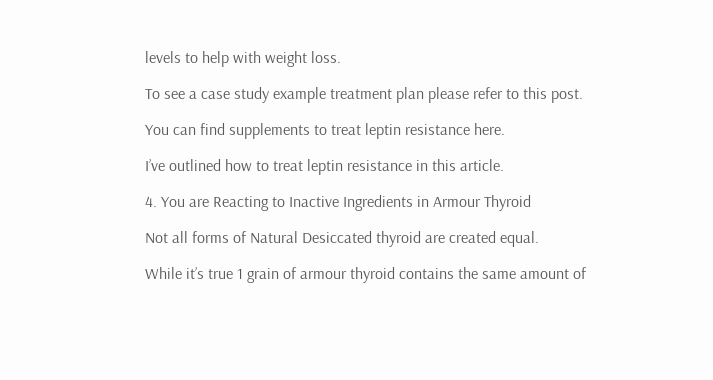levels to help with weight loss.

To see a case study example treatment plan please refer to this post.

You can find supplements to treat leptin resistance here.

I’ve outlined how to treat leptin resistance in this article.

4. You are Reacting to Inactive Ingredients in Armour Thyroid

Not all forms of Natural Desiccated thyroid are created equal.

While it’s true 1 grain of armour thyroid contains the same amount of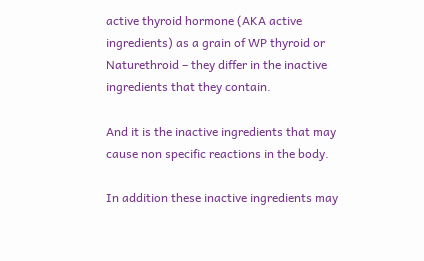active thyroid hormone (AKA active ingredients) as a grain of WP thyroid or Naturethroid – they differ in the inactive ingredients that they contain.

And it is the inactive ingredients that may cause non specific reactions in the body.

In addition these inactive ingredients may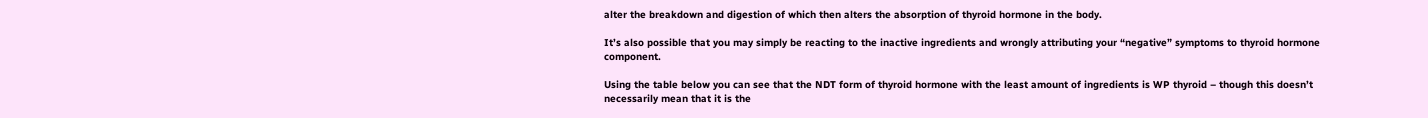alter the breakdown and digestion of which then alters the absorption of thyroid hormone in the body.

It’s also possible that you may simply be reacting to the inactive ingredients and wrongly attributing your “negative” symptoms to thyroid hormone component.

Using the table below you can see that the NDT form of thyroid hormone with the least amount of ingredients is WP thyroid – though this doesn’t necessarily mean that it is the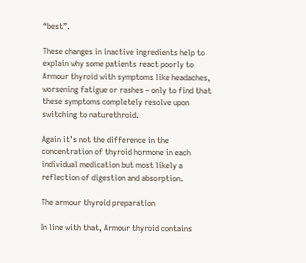“best”.

These changes in inactive ingredients help to explain why some patients react poorly to Armour thyroid with symptoms like headaches, worsening fatigue or rashes – only to find that these symptoms completely resolve upon switching to naturethroid.

Again it’s not the difference in the concentration of thyroid hormone in each individual medication but most likely a reflection of digestion and absorption.

The armour thyroid preparation

In line with that, Armour thyroid contains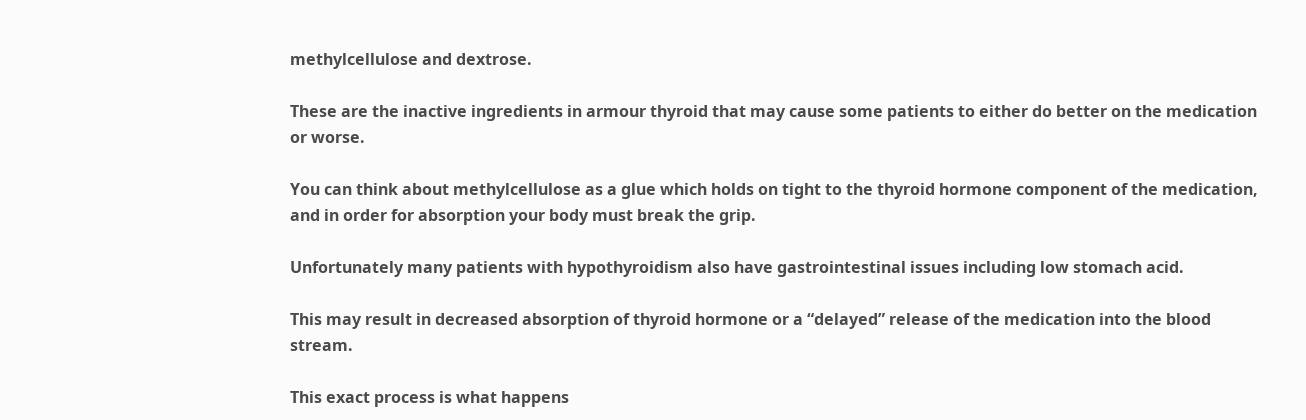methylcellulose and dextrose.

These are the inactive ingredients in armour thyroid that may cause some patients to either do better on the medication or worse.

You can think about methylcellulose as a glue which holds on tight to the thyroid hormone component of the medication, and in order for absorption your body must break the grip.

Unfortunately many patients with hypothyroidism also have gastrointestinal issues including low stomach acid.

This may result in decreased absorption of thyroid hormone or a “delayed” release of the medication into the blood stream.

This exact process is what happens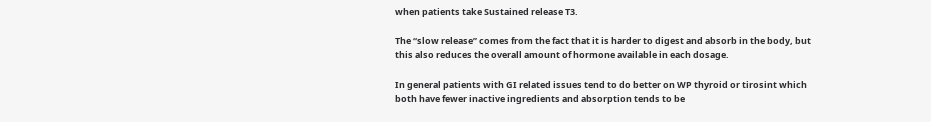when patients take Sustained release T3.

The “slow release” comes from the fact that it is harder to digest and absorb in the body, but this also reduces the overall amount of hormone available in each dosage.

In general patients with GI related issues tend to do better on WP thyroid or tirosint which both have fewer inactive ingredients and absorption tends to be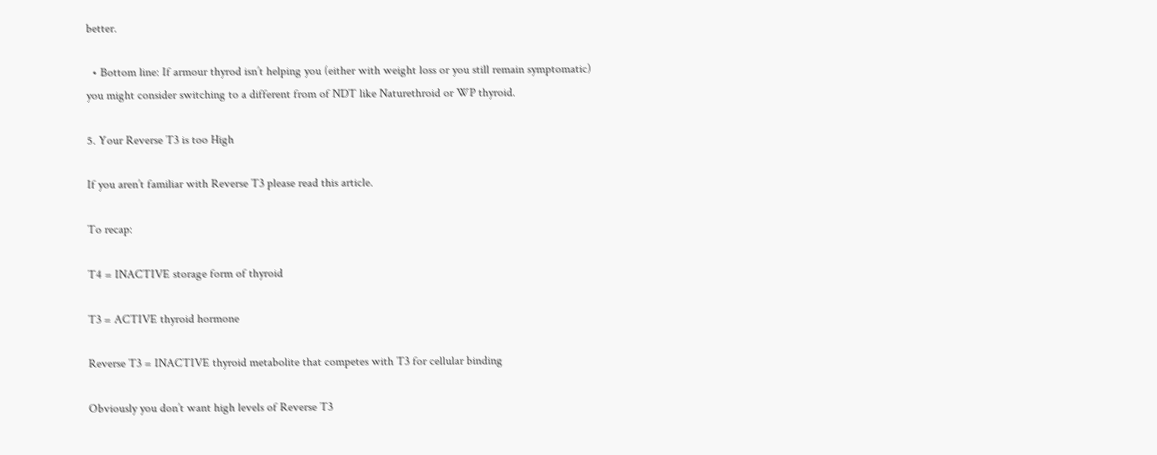better.

  • Bottom line: If armour thyrod isn’t helping you (either with weight loss or you still remain symptomatic) you might consider switching to a different from of NDT like Naturethroid or WP thyroid.

5. Your Reverse T3 is too High

If you aren’t familiar with Reverse T3 please read this article.

To recap:

T4 = INACTIVE storage form of thyroid

T3 = ACTIVE thyroid hormone

Reverse T3 = INACTIVE thyroid metabolite that competes with T3 for cellular binding

Obviously you don’t want high levels of Reverse T3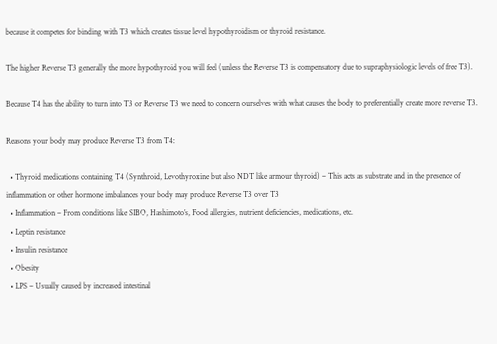because it competes for binding with T3 which creates tissue level hypothyroidism or thyroid resistance.

The higher Reverse T3 generally the more hypothyroid you will feel (unless the Reverse T3 is compensatory due to supraphysiologic levels of free T3).

Because T4 has the ability to turn into T3 or Reverse T3 we need to concern ourselves with what causes the body to preferentially create more reverse T3.

Reasons your body may produce Reverse T3 from T4:

  • Thyroid medications containing T4 (Synthroid, Levothyroxine but also NDT like armour thyroid) – This acts as substrate and in the presence of inflammation or other hormone imbalances your body may produce Reverse T3 over T3
  • Inflammation – From conditions like SIBO, Hashimoto’s, Food allergies, nutrient deficiencies, medications, etc.
  • Leptin resistance
  • Insulin resistance
  • Obesity
  • LPS – Usually caused by increased intestinal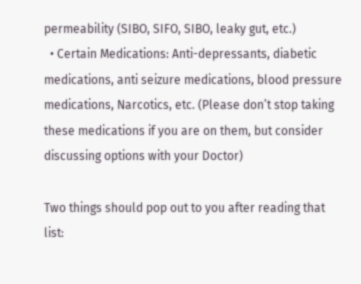permeability (SIBO, SIFO, SIBO, leaky gut, etc.)
  • Certain Medications: Anti-depressants, diabetic medications, anti seizure medications, blood pressure medications, Narcotics, etc. (Please don’t stop taking these medications if you are on them, but consider discussing options with your Doctor)

Two things should pop out to you after reading that list: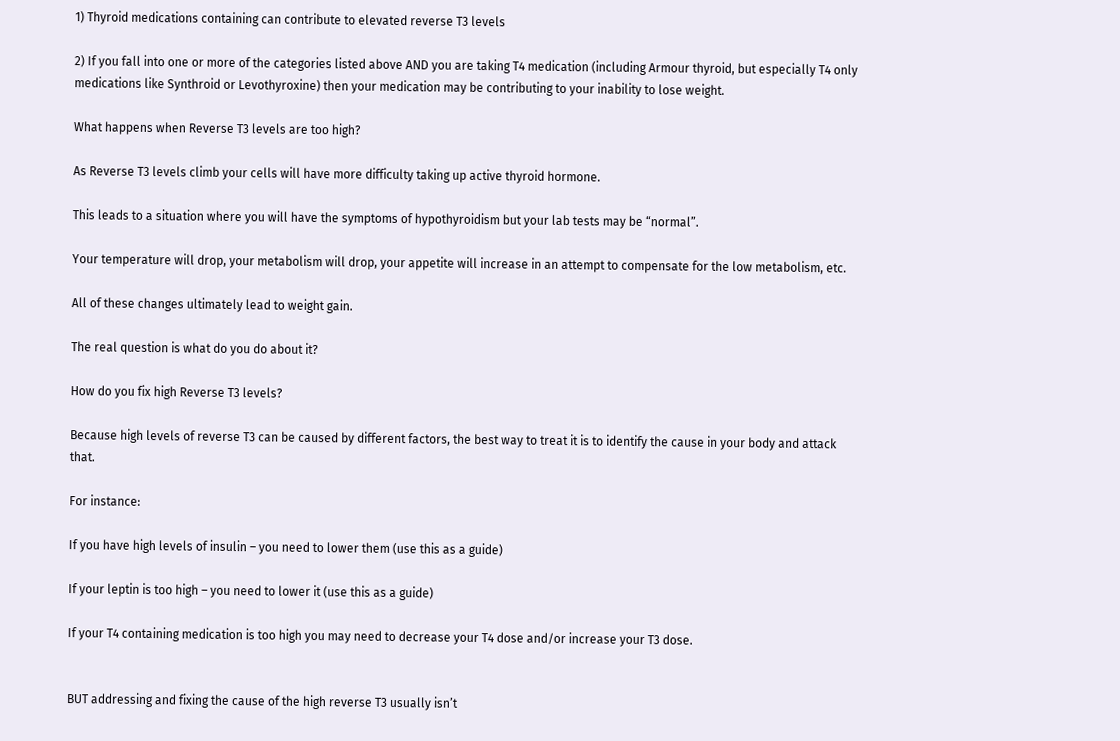1) Thyroid medications containing can contribute to elevated reverse T3 levels

2) If you fall into one or more of the categories listed above AND you are taking T4 medication (including Armour thyroid, but especially T4 only medications like Synthroid or Levothyroxine) then your medication may be contributing to your inability to lose weight.

What happens when Reverse T3 levels are too high?

As Reverse T3 levels climb your cells will have more difficulty taking up active thyroid hormone.

This leads to a situation where you will have the symptoms of hypothyroidism but your lab tests may be “normal”.

Your temperature will drop, your metabolism will drop, your appetite will increase in an attempt to compensate for the low metabolism, etc.

All of these changes ultimately lead to weight gain.

The real question is what do you do about it?

How do you fix high Reverse T3 levels?

Because high levels of reverse T3 can be caused by different factors, the best way to treat it is to identify the cause in your body and attack that.

For instance:

If you have high levels of insulin – you need to lower them (use this as a guide)

If your leptin is too high – you need to lower it (use this as a guide)

If your T4 containing medication is too high you may need to decrease your T4 dose and/or increase your T3 dose.


BUT addressing and fixing the cause of the high reverse T3 usually isn’t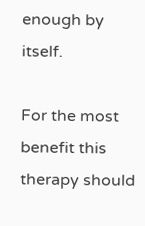enough by itself.

For the most benefit this therapy should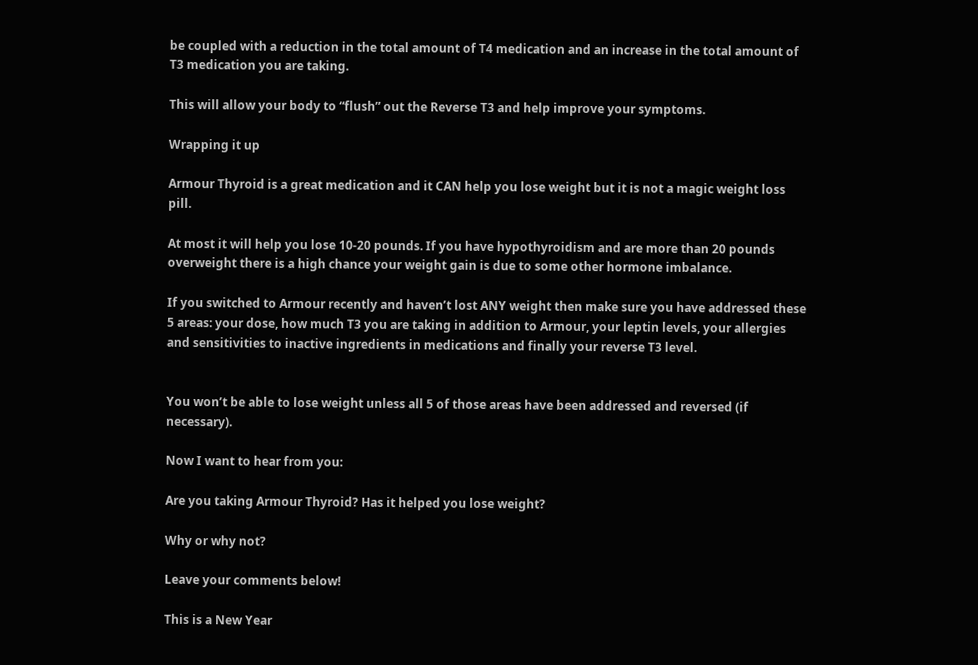be coupled with a reduction in the total amount of T4 medication and an increase in the total amount of T3 medication you are taking.

This will allow your body to “flush” out the Reverse T3 and help improve your symptoms.

Wrapping it up

Armour Thyroid is a great medication and it CAN help you lose weight but it is not a magic weight loss pill.

At most it will help you lose 10-20 pounds. If you have hypothyroidism and are more than 20 pounds overweight there is a high chance your weight gain is due to some other hormone imbalance.

If you switched to Armour recently and haven’t lost ANY weight then make sure you have addressed these 5 areas: your dose, how much T3 you are taking in addition to Armour, your leptin levels, your allergies and sensitivities to inactive ingredients in medications and finally your reverse T3 level.


You won’t be able to lose weight unless all 5 of those areas have been addressed and reversed (if necessary).

Now I want to hear from you:

Are you taking Armour Thyroid? Has it helped you lose weight?

Why or why not?

Leave your comments below!

This is a New Year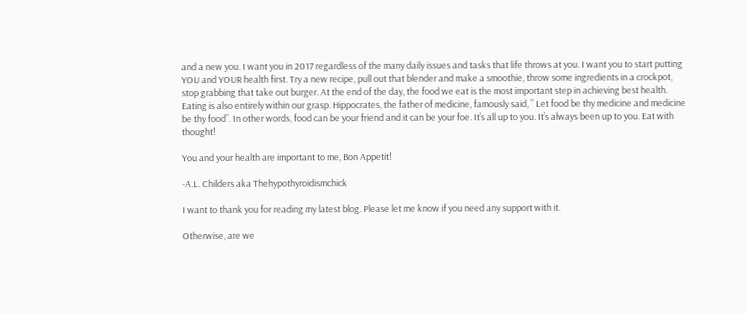and a new you. I want you in 2017 regardless of the many daily issues and tasks that life throws at you. I want you to start putting YOU and YOUR health first. Try a new recipe, pull out that blender and make a smoothie, throw some ingredients in a crockpot, stop grabbing that take out burger. At the end of the day, the food we eat is the most important step in achieving best health. Eating is also entirely within our grasp. Hippocrates, the father of medicine, famously said, ” Let food be thy medicine and medicine be thy food”. In other words, food can be your friend and it can be your foe. It’s all up to you. It’s always been up to you. Eat with thought!

You and your health are important to me, Bon Appetit!

-A.L. Childers aka Thehypothyroidismchick

I want to thank you for reading my latest blog. Please let me know if you need any support with it.

Otherwise, are we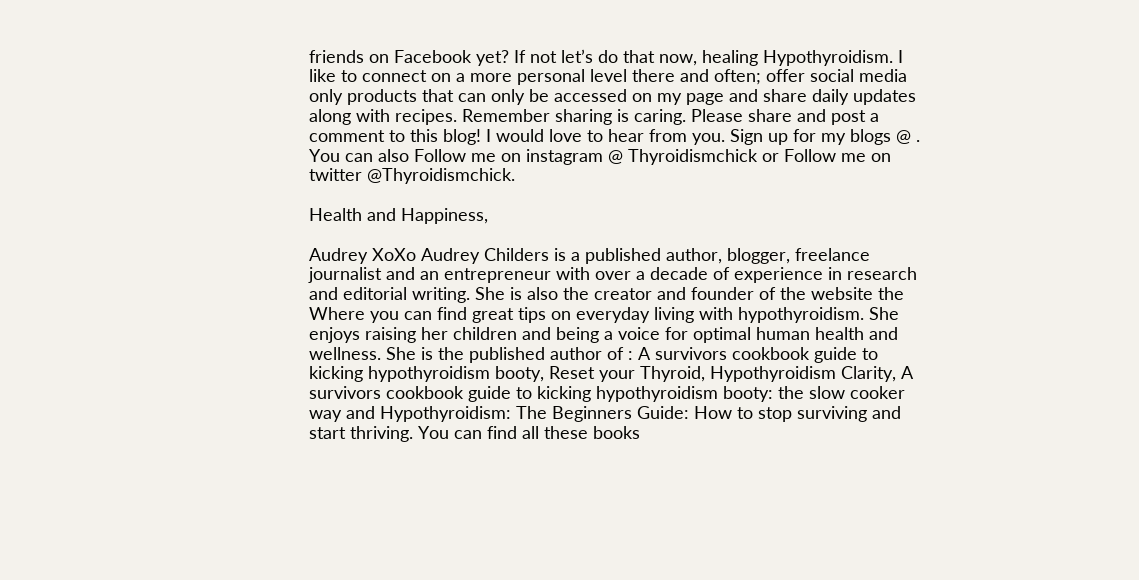friends on Facebook yet? If not let’s do that now, healing Hypothyroidism. I like to connect on a more personal level there and often; offer social media only products that can only be accessed on my page and share daily updates along with recipes. Remember sharing is caring. Please share and post a comment to this blog! I would love to hear from you. Sign up for my blogs @ . You can also Follow me on instagram @ Thyroidismchick or Follow me on twitter @Thyroidismchick.

Health and Happiness,

Audrey XoXo Audrey Childers is a published author, blogger, freelance journalist and an entrepreneur with over a decade of experience in research and editorial writing. She is also the creator and founder of the website the Where you can find great tips on everyday living with hypothyroidism. She enjoys raising her children and being a voice for optimal human health and wellness. She is the published author of : A survivors cookbook guide to kicking hypothyroidism booty, Reset your Thyroid, Hypothyroidism Clarity, A survivors cookbook guide to kicking hypothyroidism booty: the slow cooker way and Hypothyroidism: The Beginners Guide: How to stop surviving and start thriving. You can find all these books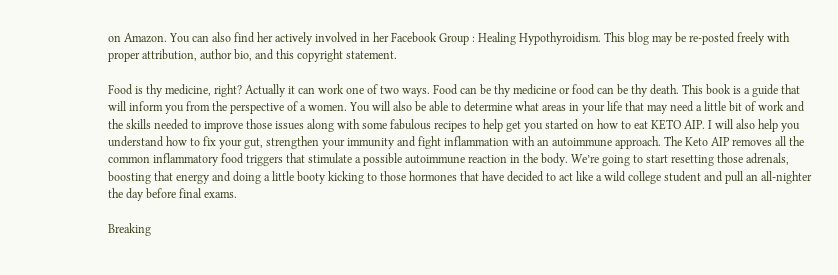on Amazon. You can also find her actively involved in her Facebook Group : Healing Hypothyroidism. This blog may be re-posted freely with proper attribution, author bio, and this copyright statement.

Food is thy medicine, right? Actually it can work one of two ways. Food can be thy medicine or food can be thy death. This book is a guide that will inform you from the perspective of a women. You will also be able to determine what areas in your life that may need a little bit of work and the skills needed to improve those issues along with some fabulous recipes to help get you started on how to eat KETO AIP. I will also help you understand how to fix your gut, strengthen your immunity and fight inflammation with an autoimmune approach. The Keto AIP removes all the common inflammatory food triggers that stimulate a possible autoimmune reaction in the body. We’re going to start resetting those adrenals, boosting that energy and doing a little booty kicking to those hormones that have decided to act like a wild college student and pull an all-nighter the day before final exams.

Breaking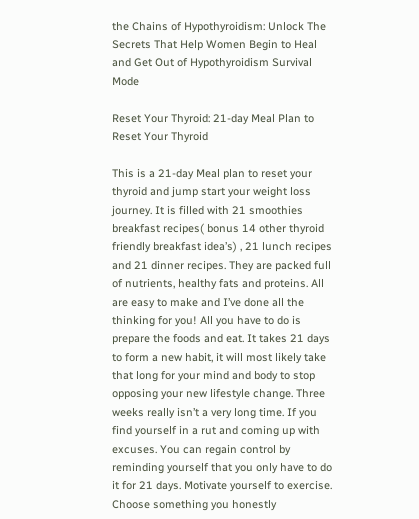the Chains of Hypothyroidism: Unlock The Secrets That Help Women Begin to Heal and Get Out of Hypothyroidism Survival Mode

Reset Your Thyroid: 21-day Meal Plan to Reset Your Thyroid

This is a 21-day Meal plan to reset your thyroid and jump start your weight loss journey. It is filled with 21 smoothies breakfast recipes( bonus 14 other thyroid friendly breakfast idea’s) , 21 lunch recipes and 21 dinner recipes. They are packed full of nutrients, healthy fats and proteins. All are easy to make and I’ve done all the thinking for you! All you have to do is prepare the foods and eat. It takes 21 days to form a new habit, it will most likely take that long for your mind and body to stop opposing your new lifestyle change. Three weeks really isn’t a very long time. If you find yourself in a rut and coming up with excuses. You can regain control by reminding yourself that you only have to do it for 21 days. Motivate yourself to exercise. Choose something you honestly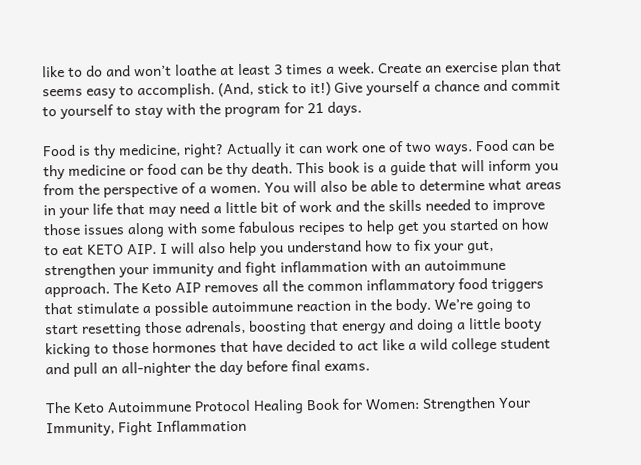like to do and won’t loathe at least 3 times a week. Create an exercise plan that seems easy to accomplish. (And, stick to it!) Give yourself a chance and commit to yourself to stay with the program for 21 days.

Food is thy medicine, right? Actually it can work one of two ways. Food can be thy medicine or food can be thy death. This book is a guide that will inform you from the perspective of a women. You will also be able to determine what areas in your life that may need a little bit of work and the skills needed to improve those issues along with some fabulous recipes to help get you started on how to eat KETO AIP. I will also help you understand how to fix your gut, strengthen your immunity and fight inflammation with an autoimmune approach. The Keto AIP removes all the common inflammatory food triggers that stimulate a possible autoimmune reaction in the body. We’re going to start resetting those adrenals, boosting that energy and doing a little booty kicking to those hormones that have decided to act like a wild college student and pull an all-nighter the day before final exams.

The Keto Autoimmune Protocol Healing Book for Women: Strengthen Your Immunity, Fight Inflammation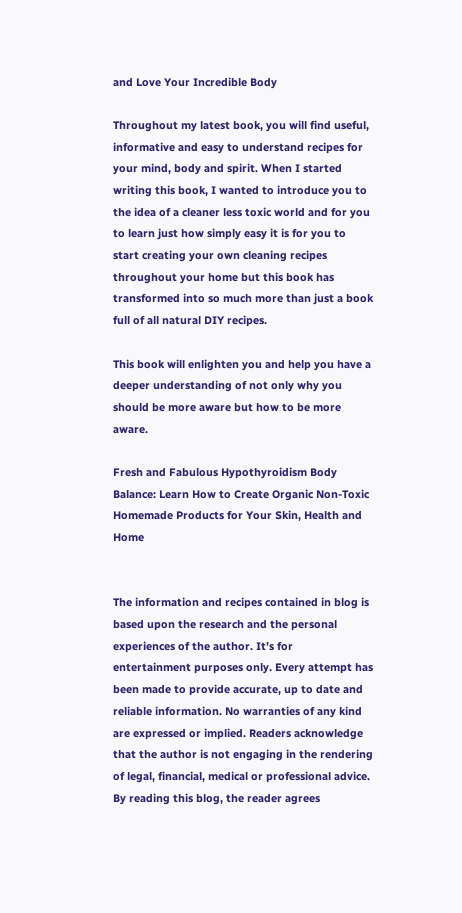and Love Your Incredible Body

Throughout my latest book, you will find useful, informative and easy to understand recipes for your mind, body and spirit. When I started writing this book, I wanted to introduce you to the idea of a cleaner less toxic world and for you to learn just how simply easy it is for you to start creating your own cleaning recipes throughout your home but this book has transformed into so much more than just a book full of all natural DIY recipes.

This book will enlighten you and help you have a deeper understanding of not only why you should be more aware but how to be more aware.

Fresh and Fabulous Hypothyroidism Body Balance: Learn How to Create Organic Non-Toxic Homemade Products for Your Skin, Health and Home


The information and recipes contained in blog is based upon the research and the personal experiences of the author. It’s for entertainment purposes only. Every attempt has been made to provide accurate, up to date and reliable information. No warranties of any kind are expressed or implied. Readers acknowledge that the author is not engaging in the rendering of legal, financial, medical or professional advice. By reading this blog, the reader agrees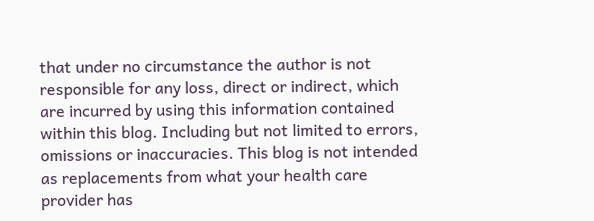that under no circumstance the author is not responsible for any loss, direct or indirect, which are incurred by using this information contained within this blog. Including but not limited to errors, omissions or inaccuracies. This blog is not intended as replacements from what your health care provider has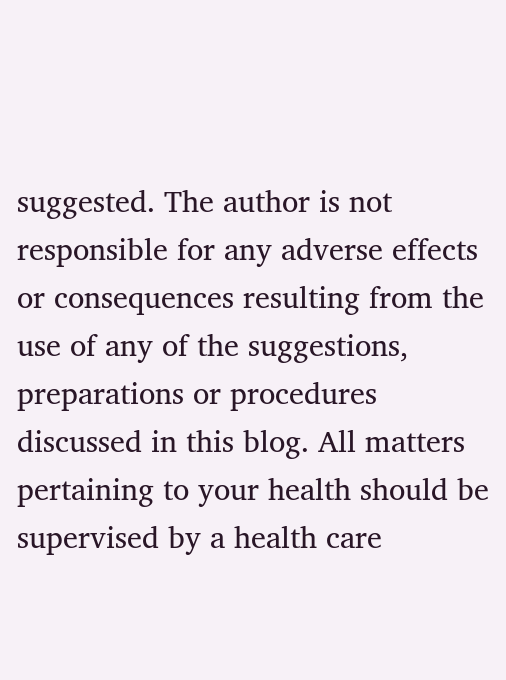suggested. The author is not responsible for any adverse effects or consequences resulting from the use of any of the suggestions, preparations or procedures discussed in this blog. All matters pertaining to your health should be supervised by a health care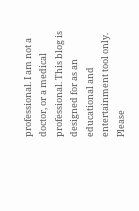professional. I am not a doctor, or a medical professional. This blog is designed for as an educational and entertainment tool only. Please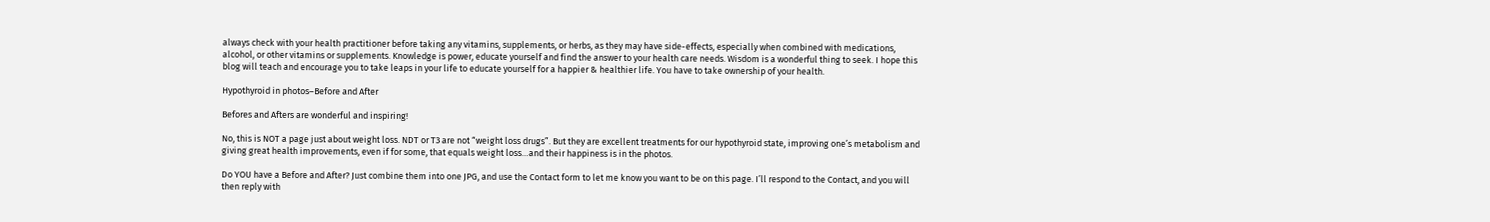always check with your health practitioner before taking any vitamins, supplements, or herbs, as they may have side-effects, especially when combined with medications, alcohol, or other vitamins or supplements. Knowledge is power, educate yourself and find the answer to your health care needs. Wisdom is a wonderful thing to seek. I hope this blog will teach and encourage you to take leaps in your life to educate yourself for a happier & healthier life. You have to take ownership of your health.

Hypothyroid in photos–Before and After

Befores and Afters are wonderful and inspiring!

No, this is NOT a page just about weight loss. NDT or T3 are not “weight loss drugs”. But they are excellent treatments for our hypothyroid state, improving one’s metabolism and giving great health improvements, even if for some, that equals weight loss…and their happiness is in the photos.

Do YOU have a Before and After? Just combine them into one JPG, and use the Contact form to let me know you want to be on this page. I’ll respond to the Contact, and you will then reply with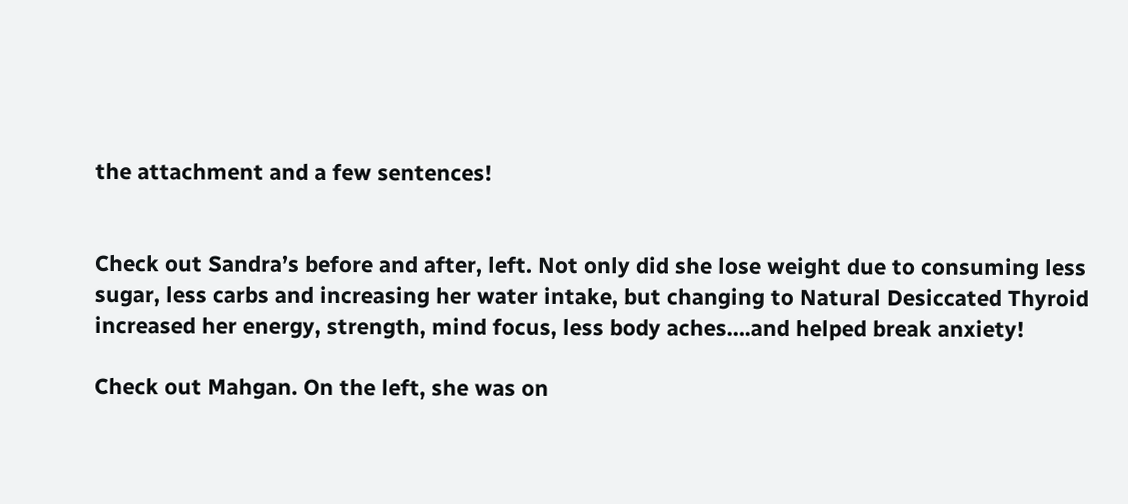the attachment and a few sentences!


Check out Sandra’s before and after, left. Not only did she lose weight due to consuming less sugar, less carbs and increasing her water intake, but changing to Natural Desiccated Thyroid increased her energy, strength, mind focus, less body aches….and helped break anxiety!

Check out Mahgan. On the left, she was on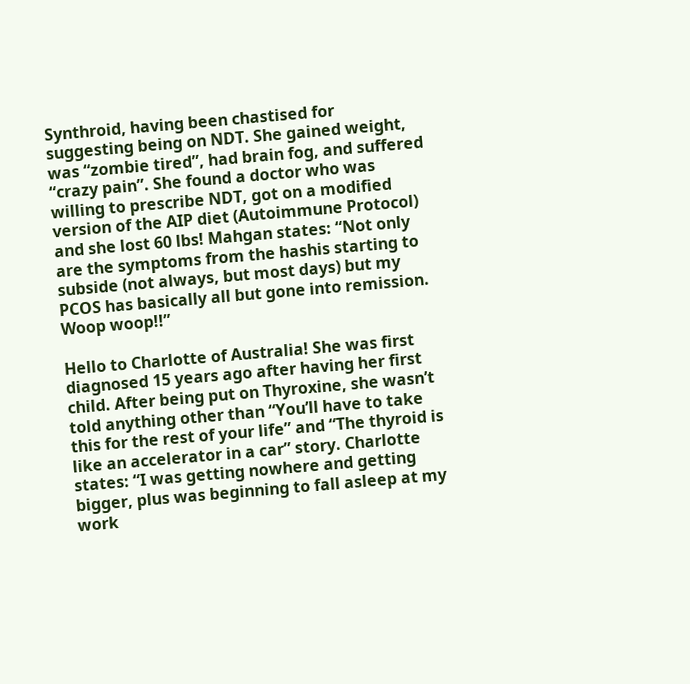Synthroid, having been chastised for suggesting being on NDT. She gained weight, was “zombie tired”, had brain fog, and suffered “crazy pain”. She found a doctor who was willing to prescribe NDT, got on a modified version of the AIP diet (Autoimmune Protocol) and she lost 60 lbs! Mahgan states: “Not only are the symptoms from the hashis starting to subside (not always, but most days) but my PCOS has basically all but gone into remission. Woop woop!!”

Hello to Charlotte of Australia! She was first diagnosed 15 years ago after having her first child. After being put on Thyroxine, she wasn’t told anything other than “You’ll have to take this for the rest of your life” and “The thyroid is like an accelerator in a car” story. Charlotte states: “I was getting nowhere and getting bigger, plus was beginning to fall asleep at my work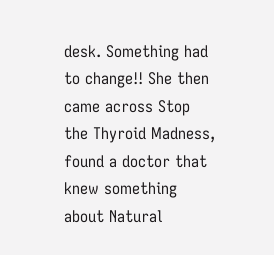desk. Something had to change!! She then came across Stop the Thyroid Madness, found a doctor that knew something about Natural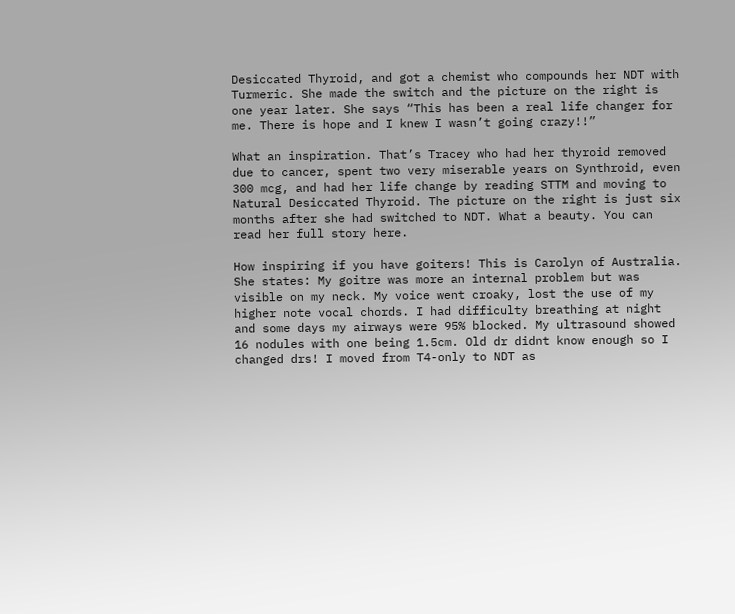Desiccated Thyroid, and got a chemist who compounds her NDT with Turmeric. She made the switch and the picture on the right is one year later. She says “This has been a real life changer for me. There is hope and I knew I wasn’t going crazy!!”

What an inspiration. That’s Tracey who had her thyroid removed due to cancer, spent two very miserable years on Synthroid, even 300 mcg, and had her life change by reading STTM and moving to Natural Desiccated Thyroid. The picture on the right is just six months after she had switched to NDT. What a beauty. You can read her full story here.

How inspiring if you have goiters! This is Carolyn of Australia. She states: My goitre was more an internal problem but was visible on my neck. My voice went croaky, lost the use of my higher note vocal chords. I had difficulty breathing at night and some days my airways were 95% blocked. My ultrasound showed 16 nodules with one being 1.5cm. Old dr didnt know enough so I changed drs! I moved from T4-only to NDT as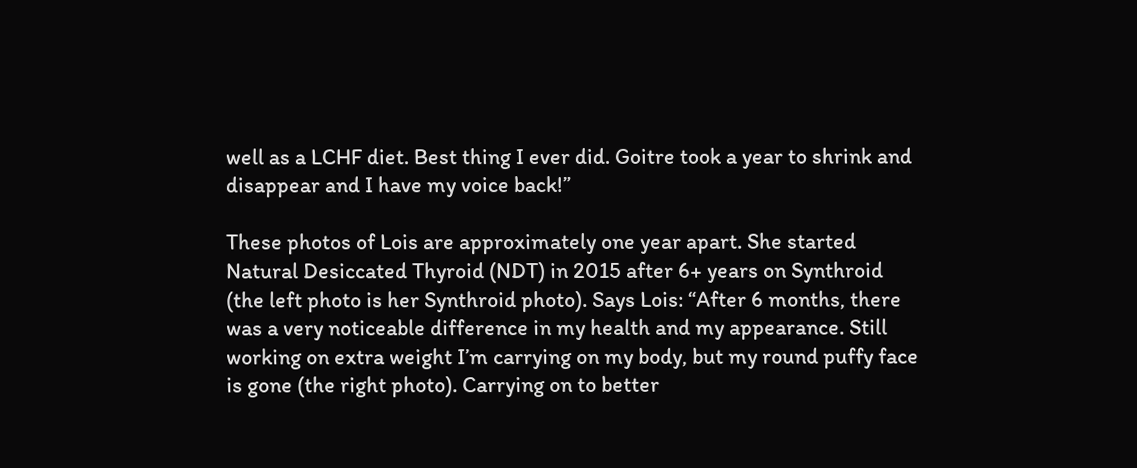well as a LCHF diet. Best thing I ever did. Goitre took a year to shrink and disappear and I have my voice back!”

These photos of Lois are approximately one year apart. She started Natural Desiccated Thyroid (NDT) in 2015 after 6+ years on Synthroid (the left photo is her Synthroid photo). Says Lois: “After 6 months, there was a very noticeable difference in my health and my appearance. Still working on extra weight I’m carrying on my body, but my round puffy face is gone (the right photo). Carrying on to better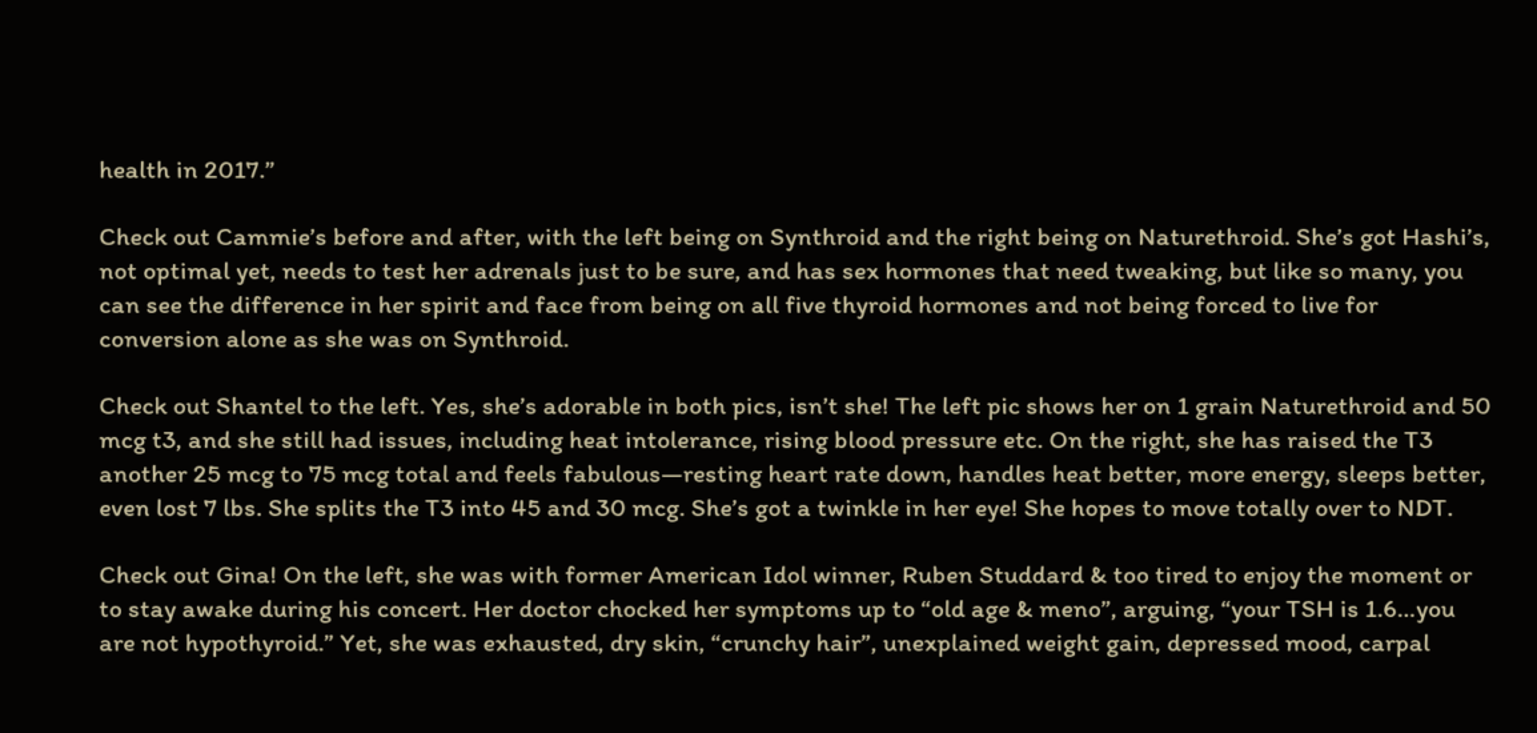health in 2017.”

Check out Cammie’s before and after, with the left being on Synthroid and the right being on Naturethroid. She’s got Hashi’s, not optimal yet, needs to test her adrenals just to be sure, and has sex hormones that need tweaking, but like so many, you can see the difference in her spirit and face from being on all five thyroid hormones and not being forced to live for conversion alone as she was on Synthroid.

Check out Shantel to the left. Yes, she’s adorable in both pics, isn’t she! The left pic shows her on 1 grain Naturethroid and 50 mcg t3, and she still had issues, including heat intolerance, rising blood pressure etc. On the right, she has raised the T3 another 25 mcg to 75 mcg total and feels fabulous—resting heart rate down, handles heat better, more energy, sleeps better, even lost 7 lbs. She splits the T3 into 45 and 30 mcg. She’s got a twinkle in her eye! She hopes to move totally over to NDT.

Check out Gina! On the left, she was with former American Idol winner, Ruben Studdard & too tired to enjoy the moment or to stay awake during his concert. Her doctor chocked her symptoms up to “old age & meno”, arguing, “your TSH is 1.6…you are not hypothyroid.” Yet, she was exhausted, dry skin, “crunchy hair”, unexplained weight gain, depressed mood, carpal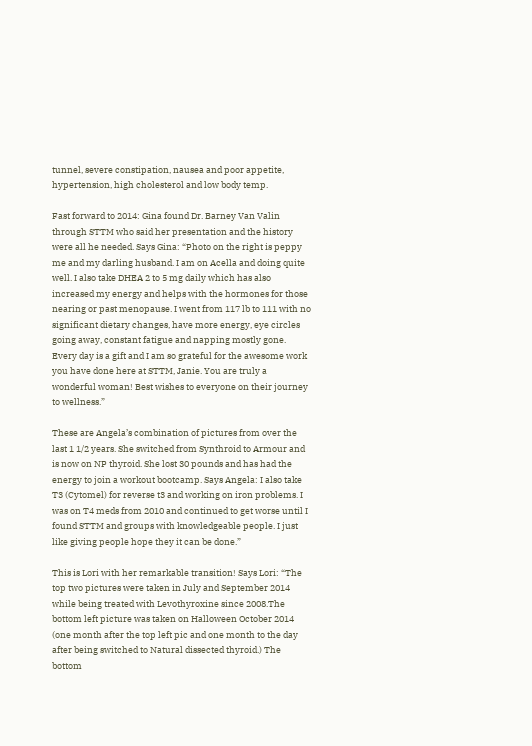tunnel, severe constipation, nausea and poor appetite, hypertension, high cholesterol and low body temp.

Fast forward to 2014: Gina found Dr. Barney Van Valin through STTM who said her presentation and the history were all he needed. Says Gina: “Photo on the right is peppy me and my darling husband. I am on Acella and doing quite well. I also take DHEA 2 to 5 mg daily which has also increased my energy and helps with the hormones for those nearing or past menopause. I went from 117 lb to 111 with no significant dietary changes, have more energy, eye circles going away, constant fatigue and napping mostly gone. Every day is a gift and I am so grateful for the awesome work you have done here at STTM, Janie. You are truly a wonderful woman! Best wishes to everyone on their journey to wellness.”

These are Angela’s combination of pictures from over the last 1 1/2 years. She switched from Synthroid to Armour and is now on NP thyroid. She lost 30 pounds and has had the energy to join a workout bootcamp. Says Angela: I also take T3 (Cytomel) for reverse t3 and working on iron problems. I was on T4 meds from 2010 and continued to get worse until I found STTM and groups with knowledgeable people. I just like giving people hope they it can be done.”

This is Lori with her remarkable transition! Says Lori: “The top two pictures were taken in July and September 2014 while being treated with Levothyroxine since 2008.The bottom left picture was taken on Halloween October 2014 (one month after the top left pic and one month to the day after being switched to Natural dissected thyroid.) The bottom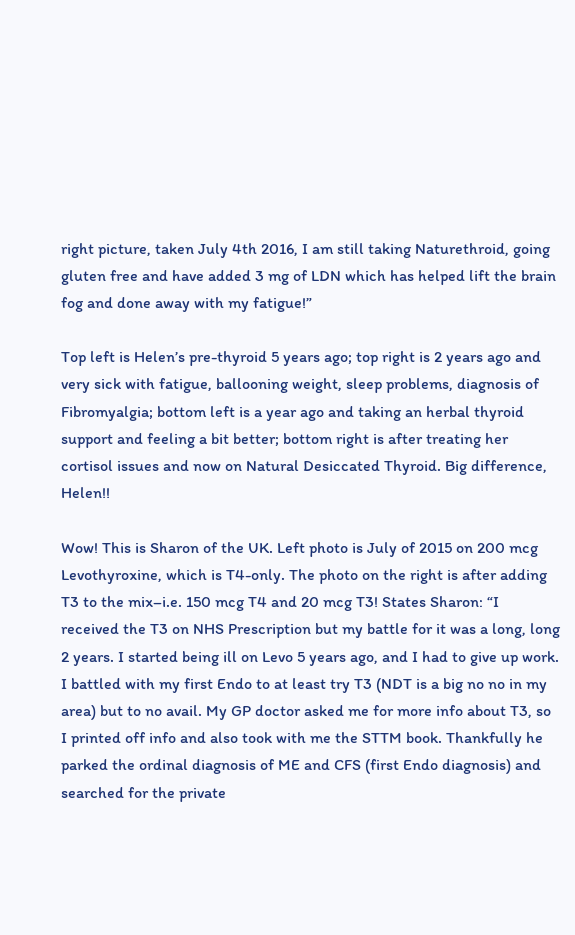right picture, taken July 4th 2016, I am still taking Naturethroid, going gluten free and have added 3 mg of LDN which has helped lift the brain fog and done away with my fatigue!”

Top left is Helen’s pre-thyroid 5 years ago; top right is 2 years ago and very sick with fatigue, ballooning weight, sleep problems, diagnosis of Fibromyalgia; bottom left is a year ago and taking an herbal thyroid support and feeling a bit better; bottom right is after treating her cortisol issues and now on Natural Desiccated Thyroid. Big difference, Helen!!

Wow! This is Sharon of the UK. Left photo is July of 2015 on 200 mcg Levothyroxine, which is T4-only. The photo on the right is after adding T3 to the mix–i.e. 150 mcg T4 and 20 mcg T3! States Sharon: “I received the T3 on NHS Prescription but my battle for it was a long, long 2 years. I started being ill on Levo 5 years ago, and I had to give up work. I battled with my first Endo to at least try T3 (NDT is a big no no in my area) but to no avail. My GP doctor asked me for more info about T3, so I printed off info and also took with me the STTM book. Thankfully he parked the ordinal diagnosis of ME and CFS (first Endo diagnosis) and searched for the private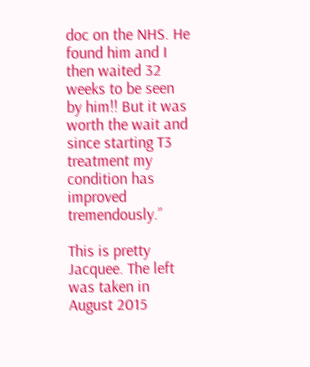doc on the NHS. He found him and I then waited 32 weeks to be seen by him!! But it was worth the wait and since starting T3 treatment my condition has improved tremendously.”

This is pretty Jacquee. The left was taken in August 2015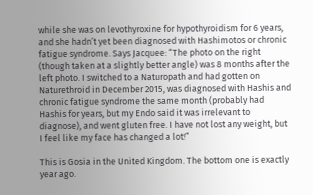while she was on levothyroxine for hypothyroidism for 6 years, and she hadn’t yet been diagnosed with Hashimotos or chronic fatigue syndrome. Says Jacquee: “The photo on the right (though taken at a slightly better angle) was 8 months after the left photo. I switched to a Naturopath and had gotten on Naturethroid in December 2015, was diagnosed with Hashis and chronic fatigue syndrome the same month (probably had Hashis for years, but my Endo said it was irrelevant to diagnose), and went gluten free. I have not lost any weight, but I feel like my face has changed a lot!”

This is Gosia in the United Kingdom. The bottom one is exactly year ago.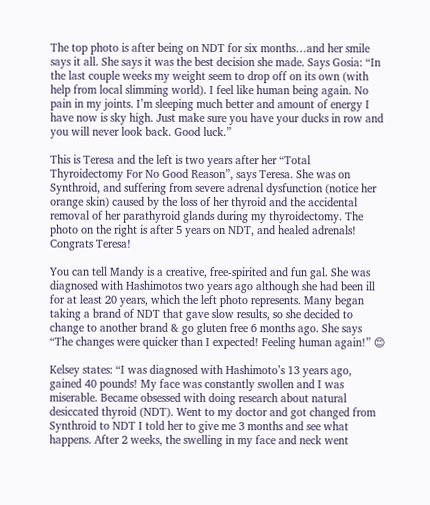The top photo is after being on NDT for six months…and her smile says it all. She says it was the best decision she made. Says Gosia: “In the last couple weeks my weight seem to drop off on its own (with help from local slimming world). I feel like human being again. No pain in my joints. I’m sleeping much better and amount of energy I have now is sky high. Just make sure you have your ducks in row and you will never look back. Good luck.”

This is Teresa and the left is two years after her “Total Thyroidectomy For No Good Reason”, says Teresa. She was on Synthroid, and suffering from severe adrenal dysfunction (notice her orange skin) caused by the loss of her thyroid and the accidental removal of her parathyroid glands during my thyroidectomy. The photo on the right is after 5 years on NDT, and healed adrenals! Congrats Teresa!

You can tell Mandy is a creative, free-spirited and fun gal. She was diagnosed with Hashimotos two years ago although she had been ill for at least 20 years, which the left photo represents. Many began taking a brand of NDT that gave slow results, so she decided to change to another brand & go gluten free 6 months ago. She says “The changes were quicker than I expected! Feeling human again!” 😊

Kelsey states: “I was diagnosed with Hashimoto’s 13 years ago, gained 40 pounds! My face was constantly swollen and I was miserable. Became obsessed with doing research about natural desiccated thyroid (NDT). Went to my doctor and got changed from Synthroid to NDT I told her to give me 3 months and see what happens. After 2 weeks, the swelling in my face and neck went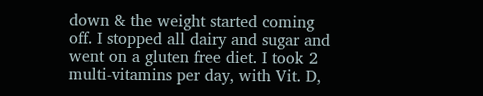down & the weight started coming off. I stopped all dairy and sugar and went on a gluten free diet. I took 2 multi-vitamins per day, with Vit. D,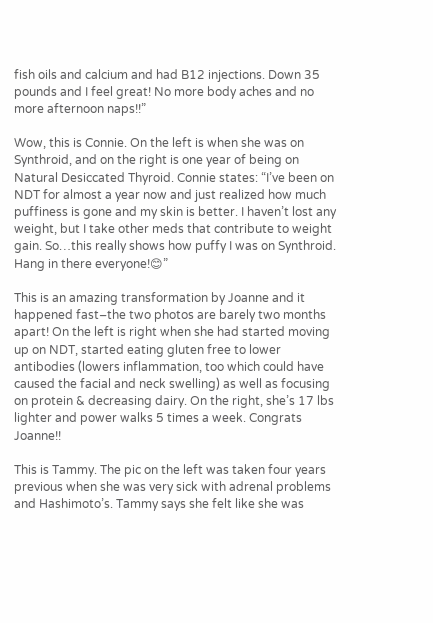fish oils and calcium and had B12 injections. Down 35 pounds and I feel great! No more body aches and no more afternoon naps!!”

Wow, this is Connie. On the left is when she was on Synthroid, and on the right is one year of being on Natural Desiccated Thyroid. Connie states: “I’ve been on NDT for almost a year now and just realized how much puffiness is gone and my skin is better. I haven’t lost any weight, but I take other meds that contribute to weight gain. So…this really shows how puffy I was on Synthroid. Hang in there everyone!😊”

This is an amazing transformation by Joanne and it happened fast–the two photos are barely two months apart! On the left is right when she had started moving up on NDT, started eating gluten free to lower antibodies (lowers inflammation, too which could have caused the facial and neck swelling) as well as focusing on protein & decreasing dairy. On the right, she’s 17 lbs lighter and power walks 5 times a week. Congrats Joanne!!

This is Tammy. The pic on the left was taken four years previous when she was very sick with adrenal problems and Hashimoto’s. Tammy says she felt like she was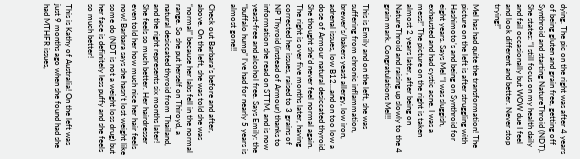dying. The pic on the right was after 4 years of being gluten and grain free, getting off Synthroid and starting NatureThroid (NDT). She states: “I still focus on my health daily and fail occasionally but WOW due I feel and look different and better. Never stop trying!”

Mel has had quite the transformation! The picture on the left is after struggling with Hashimoto’s and being on Synthroid for eight years. Says Mel “I was sluggish, exhausted and had cystic acne. I was a mess!” The picture on the right is taken almost 2 years later, after being on NatureThroid and raising up slowly to the 4 grain mark. Congratulations Mel!!

This is Emily and on the left, she was suffering from chronic inflammation, brewer’s/bakers yeast allergy, low iron, adrenal issues, low B12…and on too low a dose of Armour natural desiccated thyroid. She thought she’d never feel normal again. The right is over five months later, having corrected her issues, raised to 3 grains of NP Thyroid (instead of Armour) thanks to information she read on STTM, and is now yeast-free and alcohol free. Says Emily: the “buffalo hump” I’ve had for nearly 5 years is almost gone!!

Check out Barbara’s before and after, above. On the left, she was told she was “normal” because her labs fell in the normal range. So she put herself on Thiroyd, a natural desiccated thyroid from Thailand, and the right represents six months later! She feels so much better. Her hairdresser even told her how much nice her hair feels now! Barbara says she hasn’t lost weight like some do (NDT is not a weight loss drug) but her face is definitely less puffy and she feels so much better!

This is Kathy of Australia! On the left was just 9 months ago when she found had she had MTHFR issues,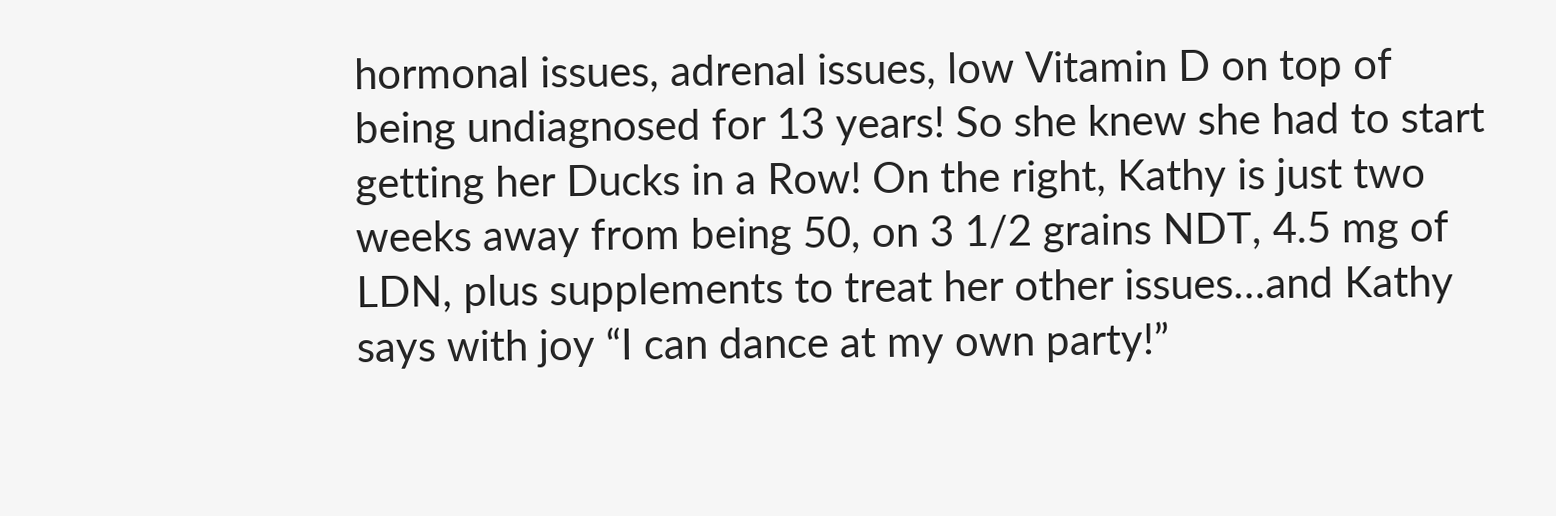hormonal issues, adrenal issues, low Vitamin D on top of being undiagnosed for 13 years! So she knew she had to start getting her Ducks in a Row! On the right, Kathy is just two weeks away from being 50, on 3 1/2 grains NDT, 4.5 mg of LDN, plus supplements to treat her other issues…and Kathy says with joy “I can dance at my own party!”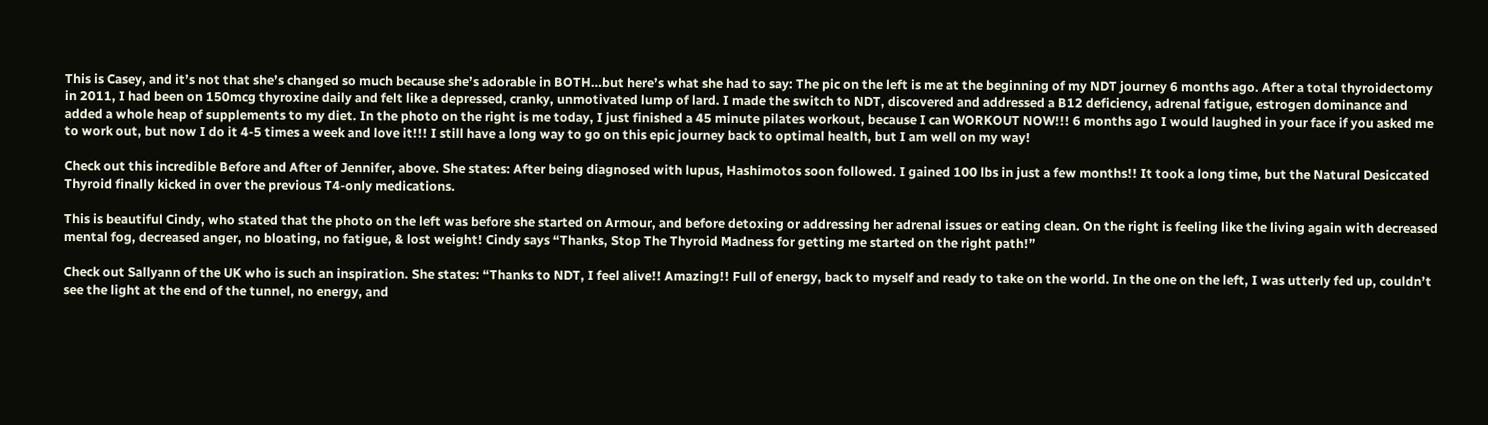This is Casey, and it’s not that she’s changed so much because she’s adorable in BOTH…but here’s what she had to say: The pic on the left is me at the beginning of my NDT journey 6 months ago. After a total thyroidectomy in 2011, I had been on 150mcg thyroxine daily and felt like a depressed, cranky, unmotivated lump of lard. I made the switch to NDT, discovered and addressed a B12 deficiency, adrenal fatigue, estrogen dominance and added a whole heap of supplements to my diet. In the photo on the right is me today, I just finished a 45 minute pilates workout, because I can WORKOUT NOW!!! 6 months ago I would laughed in your face if you asked me to work out, but now I do it 4-5 times a week and love it!!! I still have a long way to go on this epic journey back to optimal health, but I am well on my way!

Check out this incredible Before and After of Jennifer, above. She states: After being diagnosed with lupus, Hashimotos soon followed. I gained 100 lbs in just a few months!! It took a long time, but the Natural Desiccated Thyroid finally kicked in over the previous T4-only medications.

This is beautiful Cindy, who stated that the photo on the left was before she started on Armour, and before detoxing or addressing her adrenal issues or eating clean. On the right is feeling like the living again with decreased mental fog, decreased anger, no bloating, no fatigue, & lost weight! Cindy says “Thanks, Stop The Thyroid Madness for getting me started on the right path!”

Check out Sallyann of the UK who is such an inspiration. She states: “Thanks to NDT, I feel alive!! Amazing!! Full of energy, back to myself and ready to take on the world. In the one on the left, I was utterly fed up, couldn’t see the light at the end of the tunnel, no energy, and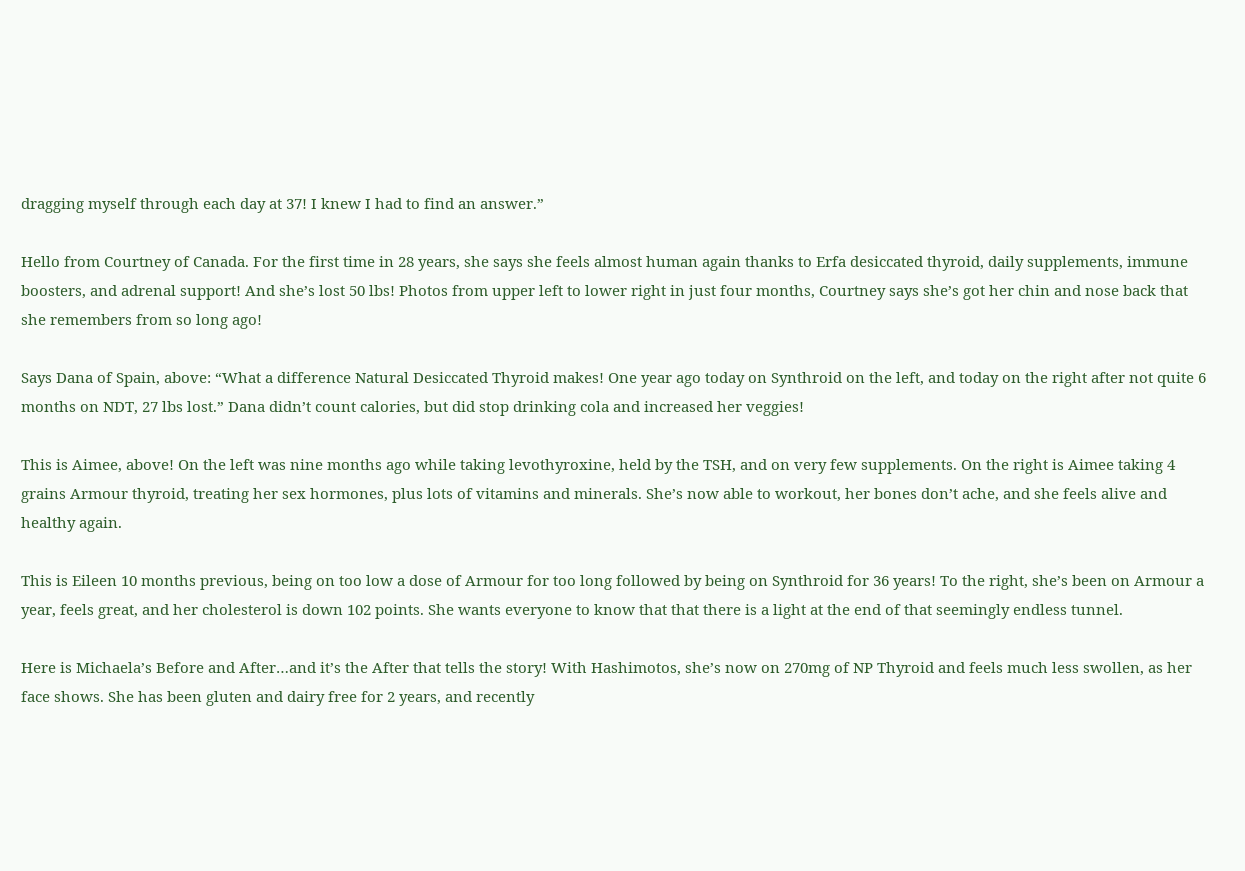dragging myself through each day at 37! I knew I had to find an answer.”

Hello from Courtney of Canada. For the first time in 28 years, she says she feels almost human again thanks to Erfa desiccated thyroid, daily supplements, immune boosters, and adrenal support! And she’s lost 50 lbs! Photos from upper left to lower right in just four months, Courtney says she’s got her chin and nose back that she remembers from so long ago!

Says Dana of Spain, above: “What a difference Natural Desiccated Thyroid makes! One year ago today on Synthroid on the left, and today on the right after not quite 6 months on NDT, 27 lbs lost.” Dana didn’t count calories, but did stop drinking cola and increased her veggies!

This is Aimee, above! On the left was nine months ago while taking levothyroxine, held by the TSH, and on very few supplements. On the right is Aimee taking 4 grains Armour thyroid, treating her sex hormones, plus lots of vitamins and minerals. She’s now able to workout, her bones don’t ache, and she feels alive and healthy again.

This is Eileen 10 months previous, being on too low a dose of Armour for too long followed by being on Synthroid for 36 years! To the right, she’s been on Armour a year, feels great, and her cholesterol is down 102 points. She wants everyone to know that that there is a light at the end of that seemingly endless tunnel.

Here is Michaela’s Before and After…and it’s the After that tells the story! With Hashimotos, she’s now on 270mg of NP Thyroid and feels much less swollen, as her face shows. She has been gluten and dairy free for 2 years, and recently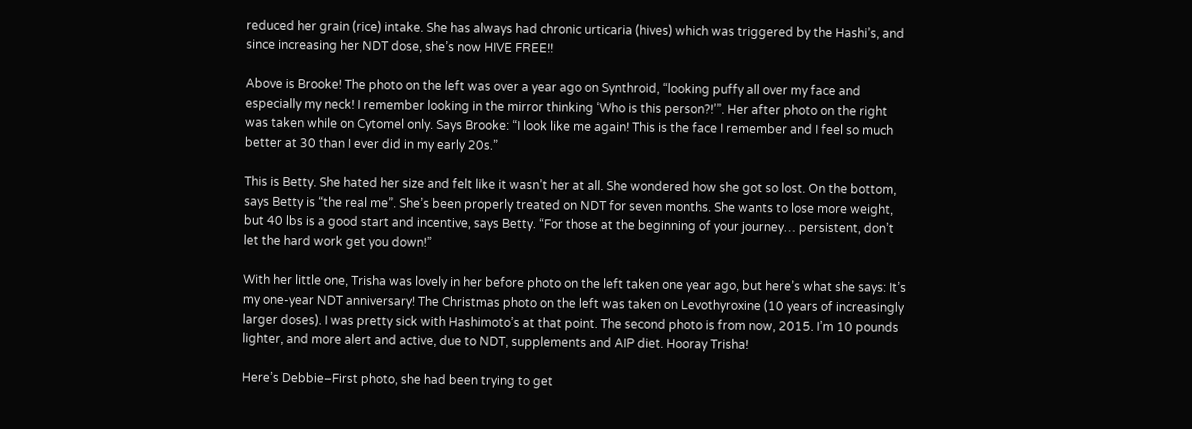reduced her grain (rice) intake. She has always had chronic urticaria (hives) which was triggered by the Hashi’s, and since increasing her NDT dose, she’s now HIVE FREE!!

Above is Brooke! The photo on the left was over a year ago on Synthroid, “looking puffy all over my face and especially my neck! I remember looking in the mirror thinking ‘Who is this person?!’”. Her after photo on the right was taken while on Cytomel only. Says Brooke: “I look like me again! This is the face I remember and I feel so much better at 30 than I ever did in my early 20s.”

This is Betty. She hated her size and felt like it wasn’t her at all. She wondered how she got so lost. On the bottom, says Betty is “the real me”. She’s been properly treated on NDT for seven months. She wants to lose more weight, but 40 lbs is a good start and incentive, says Betty. “For those at the beginning of your journey… persistent, don’t let the hard work get you down!”

With her little one, Trisha was lovely in her before photo on the left taken one year ago, but here’s what she says: It’s my one-year NDT anniversary! The Christmas photo on the left was taken on Levothyroxine (10 years of increasingly larger doses). I was pretty sick with Hashimoto’s at that point. The second photo is from now, 2015. I’m 10 pounds lighter, and more alert and active, due to NDT, supplements and AIP diet. Hooray Trisha!

Here’s Debbie–First photo, she had been trying to get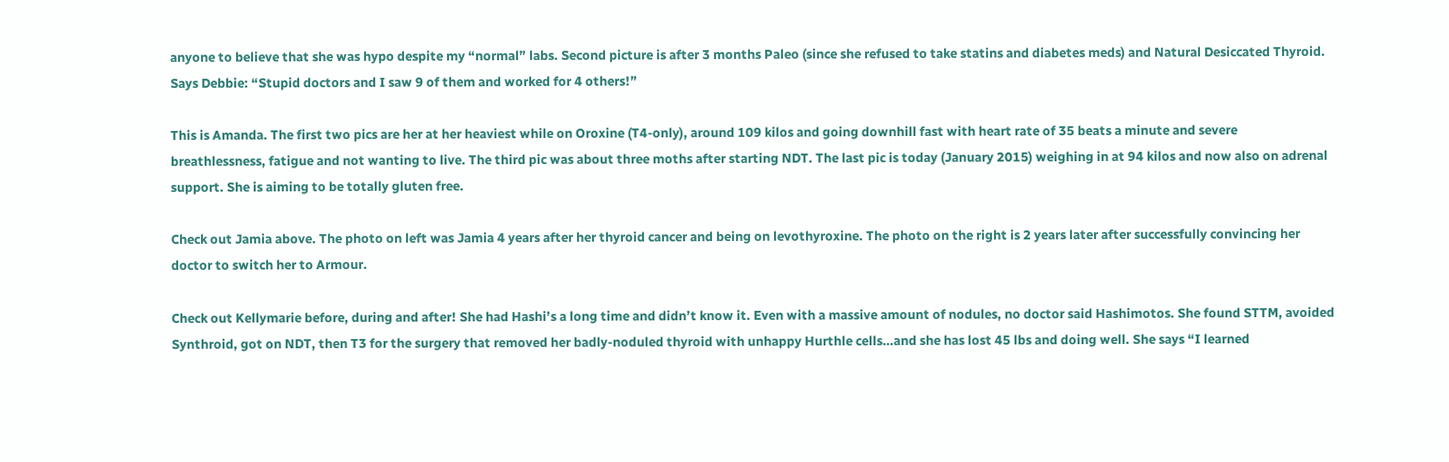anyone to believe that she was hypo despite my “normal” labs. Second picture is after 3 months Paleo (since she refused to take statins and diabetes meds) and Natural Desiccated Thyroid. Says Debbie: “Stupid doctors and I saw 9 of them and worked for 4 others!”

This is Amanda. The first two pics are her at her heaviest while on Oroxine (T4-only), around 109 kilos and going downhill fast with heart rate of 35 beats a minute and severe breathlessness, fatigue and not wanting to live. The third pic was about three moths after starting NDT. The last pic is today (January 2015) weighing in at 94 kilos and now also on adrenal support. She is aiming to be totally gluten free.

Check out Jamia above. The photo on left was Jamia 4 years after her thyroid cancer and being on levothyroxine. The photo on the right is 2 years later after successfully convincing her doctor to switch her to Armour.

Check out Kellymarie before, during and after! She had Hashi’s a long time and didn’t know it. Even with a massive amount of nodules, no doctor said Hashimotos. She found STTM, avoided Synthroid, got on NDT, then T3 for the surgery that removed her badly-noduled thyroid with unhappy Hurthle cells…and she has lost 45 lbs and doing well. She says “I learned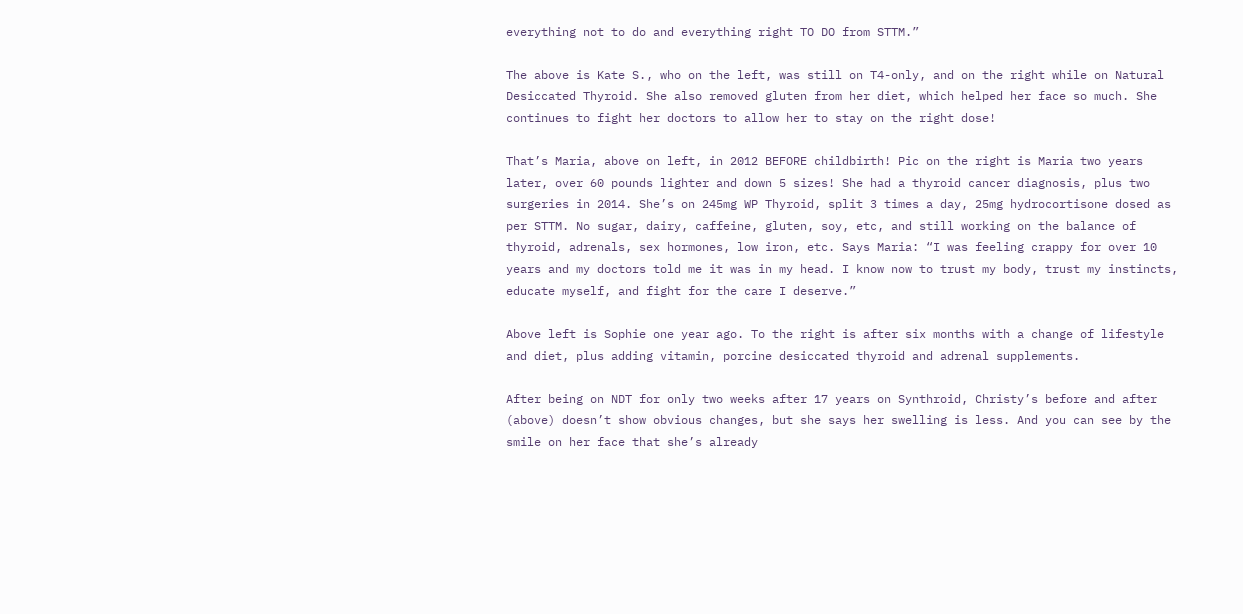everything not to do and everything right TO DO from STTM.”

The above is Kate S., who on the left, was still on T4-only, and on the right while on Natural Desiccated Thyroid. She also removed gluten from her diet, which helped her face so much. She continues to fight her doctors to allow her to stay on the right dose!

That’s Maria, above on left, in 2012 BEFORE childbirth! Pic on the right is Maria two years later, over 60 pounds lighter and down 5 sizes! She had a thyroid cancer diagnosis, plus two surgeries in 2014. She’s on 245mg WP Thyroid, split 3 times a day, 25mg hydrocortisone dosed as per STTM. No sugar, dairy, caffeine, gluten, soy, etc, and still working on the balance of thyroid, adrenals, sex hormones, low iron, etc. Says Maria: “I was feeling crappy for over 10 years and my doctors told me it was in my head. I know now to trust my body, trust my instincts, educate myself, and fight for the care I deserve.”

Above left is Sophie one year ago. To the right is after six months with a change of lifestyle and diet, plus adding vitamin, porcine desiccated thyroid and adrenal supplements.

After being on NDT for only two weeks after 17 years on Synthroid, Christy’s before and after (above) doesn’t show obvious changes, but she says her swelling is less. And you can see by the smile on her face that she’s already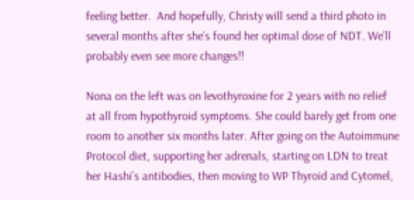feeling better.  And hopefully, Christy will send a third photo in several months after she’s found her optimal dose of NDT. We’ll probably even see more changes!!

Nona on the left was on levothyroxine for 2 years with no relief at all from hypothyroid symptoms. She could barely get from one room to another six months later. After going on the Autoimmune Protocol diet, supporting her adrenals, starting on LDN to treat her Hashi’s antibodies, then moving to WP Thyroid and Cytomel,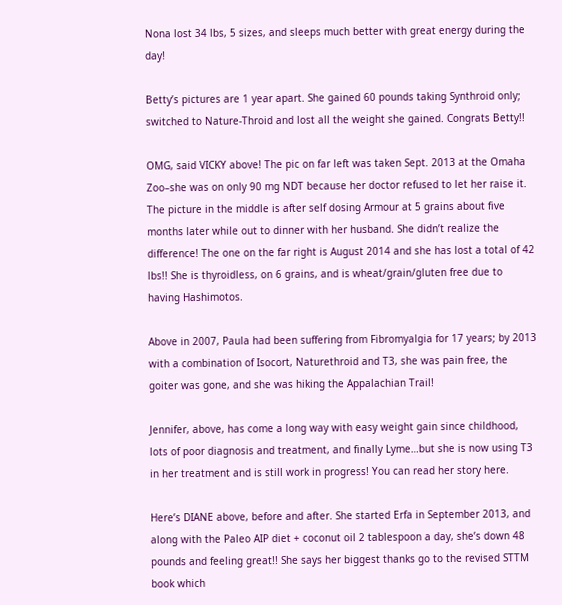Nona lost 34 lbs, 5 sizes, and sleeps much better with great energy during the day!

Betty’s pictures are 1 year apart. She gained 60 pounds taking Synthroid only; switched to Nature-Throid and lost all the weight she gained. Congrats Betty!!

OMG, said VICKY above! The pic on far left was taken Sept. 2013 at the Omaha Zoo–she was on only 90 mg NDT because her doctor refused to let her raise it. The picture in the middle is after self dosing Armour at 5 grains about five months later while out to dinner with her husband. She didn’t realize the difference! The one on the far right is August 2014 and she has lost a total of 42 lbs!! She is thyroidless, on 6 grains, and is wheat/grain/gluten free due to having Hashimotos.

Above in 2007, Paula had been suffering from Fibromyalgia for 17 years; by 2013 with a combination of Isocort, Naturethroid and T3, she was pain free, the goiter was gone, and she was hiking the Appalachian Trail!

Jennifer, above, has come a long way with easy weight gain since childhood, lots of poor diagnosis and treatment, and finally Lyme…but she is now using T3 in her treatment and is still work in progress! You can read her story here.

Here’s DIANE above, before and after. She started Erfa in September 2013, and along with the Paleo AIP diet + coconut oil 2 tablespoon a day, she’s down 48 pounds and feeling great!! She says her biggest thanks go to the revised STTM book which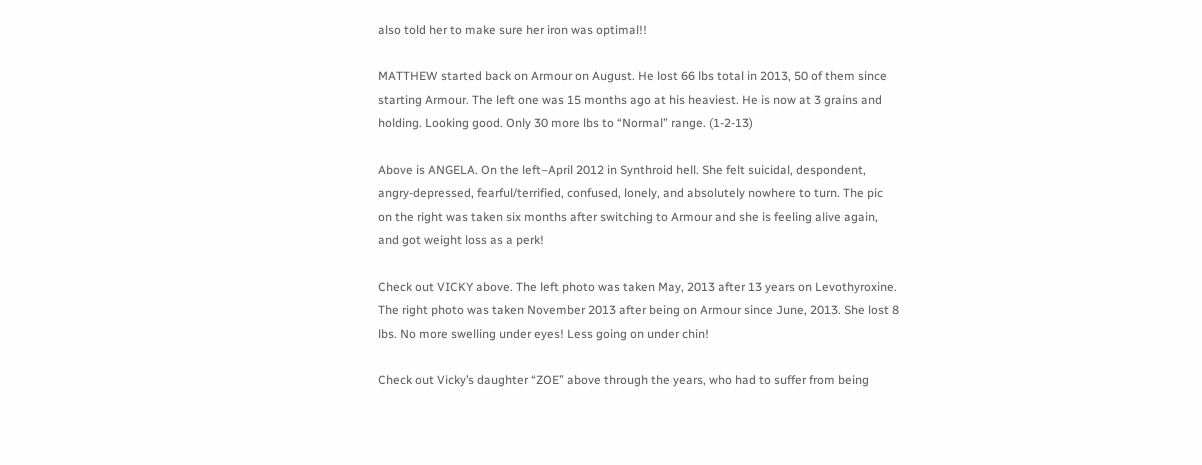also told her to make sure her iron was optimal!!

MATTHEW started back on Armour on August. He lost 66 lbs total in 2013, 50 of them since starting Armour. The left one was 15 months ago at his heaviest. He is now at 3 grains and holding. Looking good. Only 30 more lbs to “Normal” range. (1-2-13)

Above is ANGELA. On the left–April 2012 in Synthroid hell. She felt suicidal, despondent, angry-depressed, fearful/terrified, confused, lonely, and absolutely nowhere to turn. The pic on the right was taken six months after switching to Armour and she is feeling alive again, and got weight loss as a perk!

Check out VICKY above. The left photo was taken May, 2013 after 13 years on Levothyroxine. The right photo was taken November 2013 after being on Armour since June, 2013. She lost 8 lbs. No more swelling under eyes! Less going on under chin!

Check out Vicky’s daughter “ZOE” above through the years, who had to suffer from being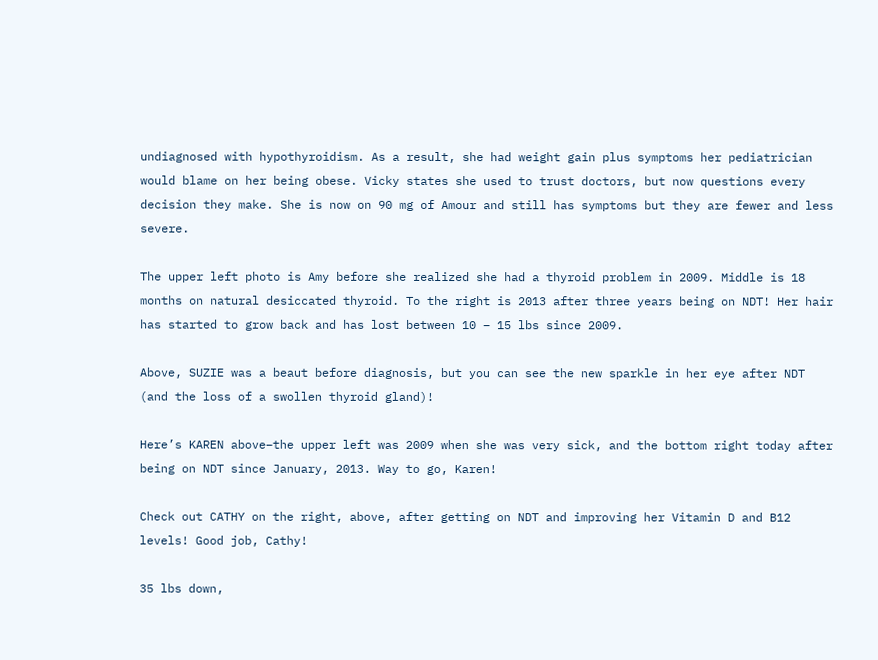undiagnosed with hypothyroidism. As a result, she had weight gain plus symptoms her pediatrician would blame on her being obese. Vicky states she used to trust doctors, but now questions every decision they make. She is now on 90 mg of Amour and still has symptoms but they are fewer and less severe.

The upper left photo is Amy before she realized she had a thyroid problem in 2009. Middle is 18 months on natural desiccated thyroid. To the right is 2013 after three years being on NDT! Her hair has started to grow back and has lost between 10 – 15 lbs since 2009.

Above, SUZIE was a beaut before diagnosis, but you can see the new sparkle in her eye after NDT (and the loss of a swollen thyroid gland)!

Here’s KAREN above–the upper left was 2009 when she was very sick, and the bottom right today after being on NDT since January, 2013. Way to go, Karen!

Check out CATHY on the right, above, after getting on NDT and improving her Vitamin D and B12 levels! Good job, Cathy!

35 lbs down,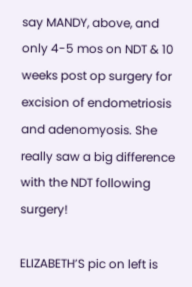say MANDY, above, and only 4-5 mos on NDT & 10 weeks post op surgery for excision of endometriosis and adenomyosis. She really saw a big difference with the NDT following surgery!

ELIZABETH’S pic on left is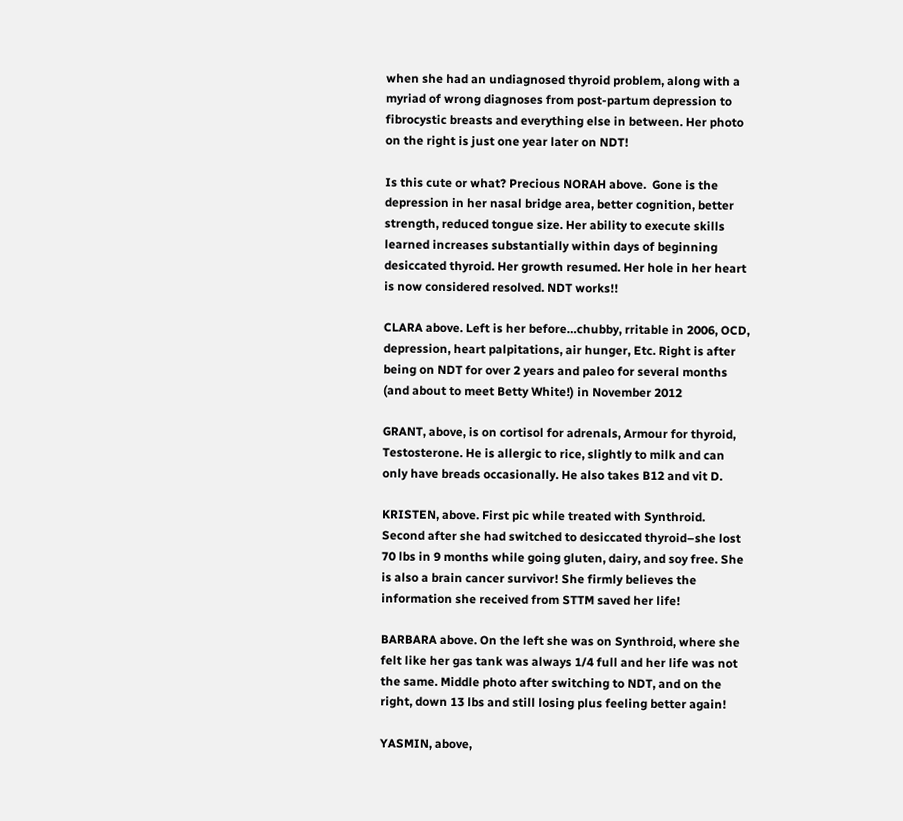when she had an undiagnosed thyroid problem, along with a myriad of wrong diagnoses from post-partum depression to fibrocystic breasts and everything else in between. Her photo on the right is just one year later on NDT!

Is this cute or what? Precious NORAH above.  Gone is the depression in her nasal bridge area, better cognition, better strength, reduced tongue size. Her ability to execute skills learned increases substantially within days of beginning desiccated thyroid. Her growth resumed. Her hole in her heart is now considered resolved. NDT works!!

CLARA above. Left is her before…chubby, rritable in 2006, OCD, depression, heart palpitations, air hunger, Etc. Right is after being on NDT for over 2 years and paleo for several months (and about to meet Betty White!) in November 2012

GRANT, above, is on cortisol for adrenals, Armour for thyroid, Testosterone. He is allergic to rice, slightly to milk and can only have breads occasionally. He also takes B12 and vit D.

KRISTEN, above. First pic while treated with Synthroid. Second after she had switched to desiccated thyroid–she lost 70 lbs in 9 months while going gluten, dairy, and soy free. She is also a brain cancer survivor! She firmly believes the information she received from STTM saved her life!

BARBARA above. On the left she was on Synthroid, where she felt like her gas tank was always 1/4 full and her life was not the same. Middle photo after switching to NDT, and on the right, down 13 lbs and still losing plus feeling better again!

YASMIN, above,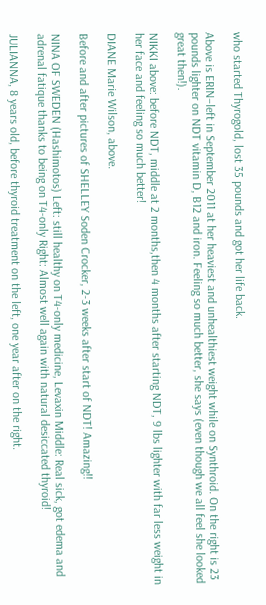who started Thyrogold, lost 35 pounds and got her life back.

Above is ERIN–left in September 2011 at her heaviest and unhealthiest weight while on Synthroid. On the right is 23 pounds lighter on NDT vitamin D, B12 and iron. Feeling so much better, she says (even though we all feel she looked great then!).

NIKKI above: before NDT, middle at 2 months,then 4 months after starting NDT, 9 lbs lighter with far less weight in her face and feeling so much better!

DIANE Marie Wilson, above.

Before and after pictures of SHELLEY Soden Crocker, 2-3 weeks after start of NDT! Amazing!!

NINA OF SWEDEN (Hashimotos) Left: still healthy on T4-only medicine, Levaxin Middle: Real sick, got edema and adrenal fatique thanks to being on T4-only Right: Almost well again with natural desiccated thyroid!

JULIANNA, 8 years old, before thyroid treatment on the left, one year after on the right.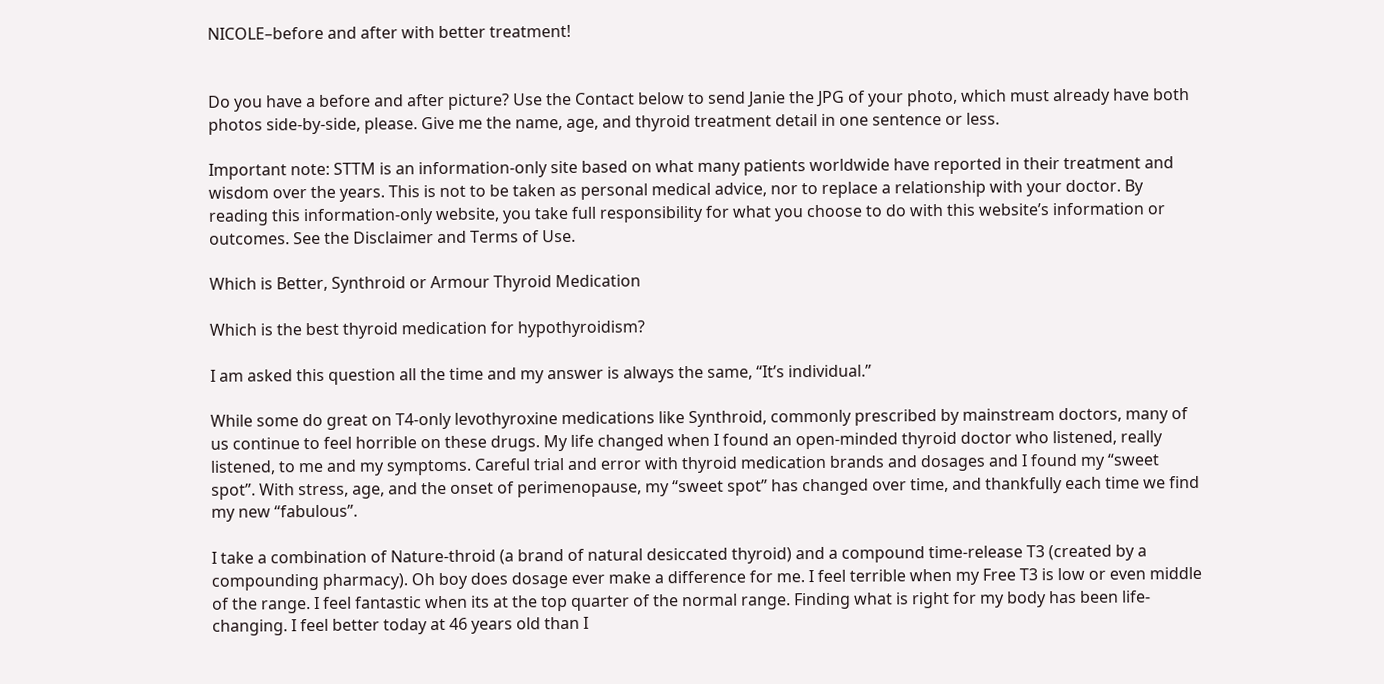NICOLE–before and after with better treatment!


Do you have a before and after picture? Use the Contact below to send Janie the JPG of your photo, which must already have both photos side-by-side, please. Give me the name, age, and thyroid treatment detail in one sentence or less.

Important note: STTM is an information-only site based on what many patients worldwide have reported in their treatment and wisdom over the years. This is not to be taken as personal medical advice, nor to replace a relationship with your doctor. By reading this information-only website, you take full responsibility for what you choose to do with this website’s information or outcomes. See the Disclaimer and Terms of Use.

Which is Better, Synthroid or Armour Thyroid Medication

Which is the best thyroid medication for hypothyroidism?

I am asked this question all the time and my answer is always the same, “It’s individual.”

While some do great on T4-only levothyroxine medications like Synthroid, commonly prescribed by mainstream doctors, many of us continue to feel horrible on these drugs. My life changed when I found an open-minded thyroid doctor who listened, really listened, to me and my symptoms. Careful trial and error with thyroid medication brands and dosages and I found my “sweet spot”. With stress, age, and the onset of perimenopause, my “sweet spot” has changed over time, and thankfully each time we find my new “fabulous”.

I take a combination of Nature-throid (a brand of natural desiccated thyroid) and a compound time-release T3 (created by a compounding pharmacy). Oh boy does dosage ever make a difference for me. I feel terrible when my Free T3 is low or even middle of the range. I feel fantastic when its at the top quarter of the normal range. Finding what is right for my body has been life-changing. I feel better today at 46 years old than I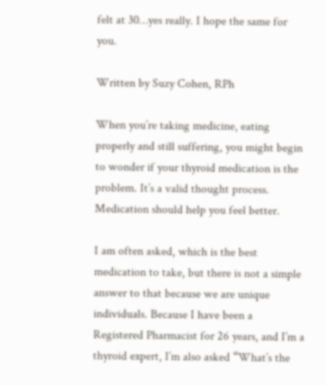felt at 30…yes really. I hope the same for you.

Written by Suzy Cohen, RPh

When you’re taking medicine, eating properly and still suffering, you might begin to wonder if your thyroid medication is the problem. It’s a valid thought process. Medication should help you feel better.

I am often asked, which is the best medication to take, but there is not a simple answer to that because we are unique individuals. Because I have been a Registered Pharmacist for 26 years, and I’m a thyroid expert, I’m also asked “What’s the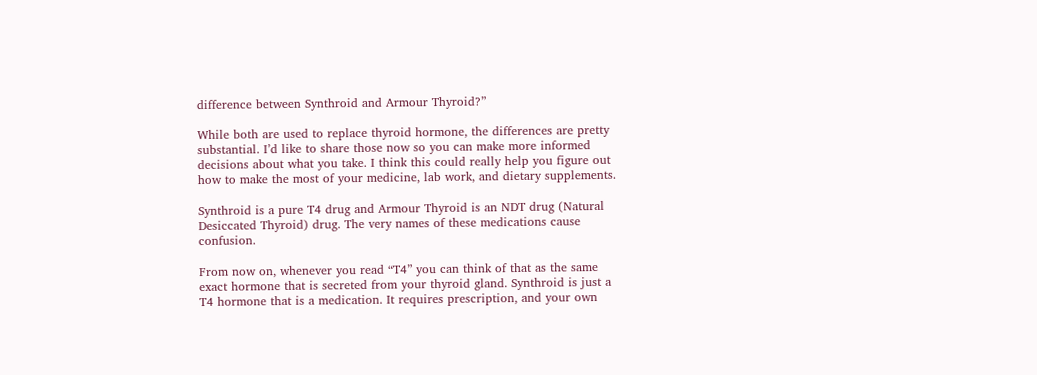difference between Synthroid and Armour Thyroid?”

While both are used to replace thyroid hormone, the differences are pretty substantial. I’d like to share those now so you can make more informed decisions about what you take. I think this could really help you figure out how to make the most of your medicine, lab work, and dietary supplements.

Synthroid is a pure T4 drug and Armour Thyroid is an NDT drug (Natural Desiccated Thyroid) drug. The very names of these medications cause confusion.

From now on, whenever you read “T4” you can think of that as the same exact hormone that is secreted from your thyroid gland. Synthroid is just a T4 hormone that is a medication. It requires prescription, and your own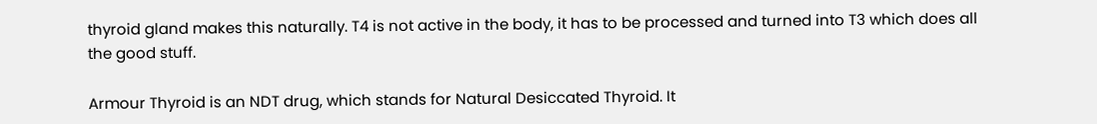thyroid gland makes this naturally. T4 is not active in the body, it has to be processed and turned into T3 which does all the good stuff.

Armour Thyroid is an NDT drug, which stands for Natural Desiccated Thyroid. It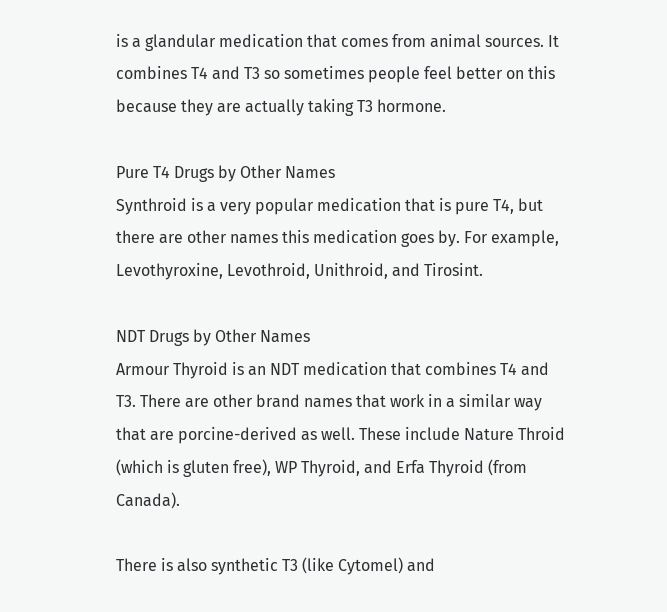is a glandular medication that comes from animal sources. It combines T4 and T3 so sometimes people feel better on this because they are actually taking T3 hormone.

Pure T4 Drugs by Other Names
Synthroid is a very popular medication that is pure T4, but there are other names this medication goes by. For example, Levothyroxine, Levothroid, Unithroid, and Tirosint.

NDT Drugs by Other Names
Armour Thyroid is an NDT medication that combines T4 and T3. There are other brand names that work in a similar way that are porcine-derived as well. These include Nature Throid (which is gluten free), WP Thyroid, and Erfa Thyroid (from Canada).

There is also synthetic T3 (like Cytomel) and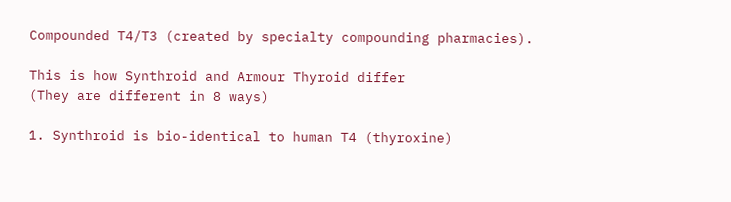Compounded T4/T3 (created by specialty compounding pharmacies).

This is how Synthroid and Armour Thyroid differ
(They are different in 8 ways)

1. Synthroid is bio-identical to human T4 (thyroxine)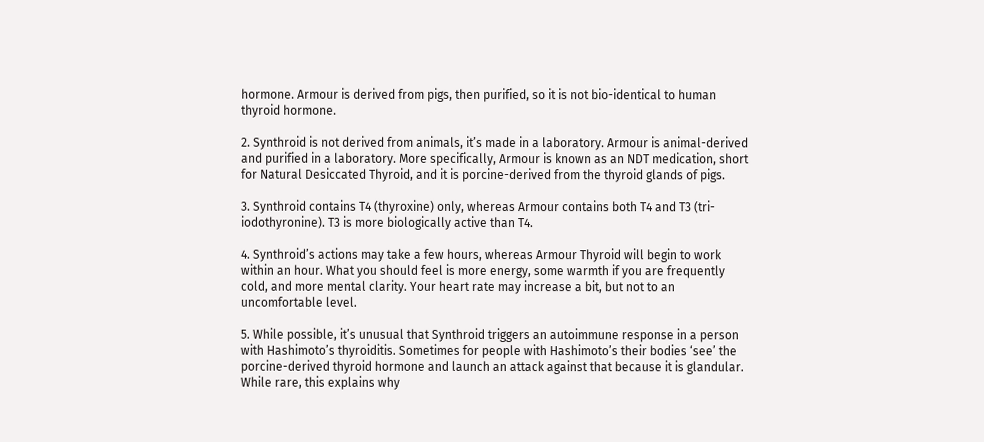hormone. Armour is derived from pigs, then purified, so it is not bio-identical to human thyroid hormone.

2. Synthroid is not derived from animals, it’s made in a laboratory. Armour is animal-derived and purified in a laboratory. More specifically, Armour is known as an NDT medication, short for Natural Desiccated Thyroid, and it is porcine-derived from the thyroid glands of pigs.

3. Synthroid contains T4 (thyroxine) only, whereas Armour contains both T4 and T3 (tri-iodothyronine). T3 is more biologically active than T4.

4. Synthroid’s actions may take a few hours, whereas Armour Thyroid will begin to work within an hour. What you should feel is more energy, some warmth if you are frequently cold, and more mental clarity. Your heart rate may increase a bit, but not to an uncomfortable level.

5. While possible, it’s unusual that Synthroid triggers an autoimmune response in a person with Hashimoto’s thyroiditis. Sometimes for people with Hashimoto’s their bodies ‘see’ the porcine-derived thyroid hormone and launch an attack against that because it is glandular. While rare, this explains why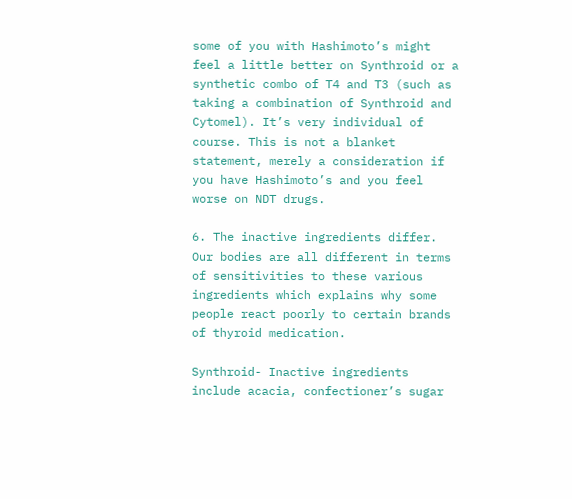some of you with Hashimoto’s might feel a little better on Synthroid or a synthetic combo of T4 and T3 (such as taking a combination of Synthroid and Cytomel). It’s very individual of course. This is not a blanket statement, merely a consideration if you have Hashimoto’s and you feel worse on NDT drugs.

6. The inactive ingredients differ. Our bodies are all different in terms of sensitivities to these various ingredients which explains why some people react poorly to certain brands of thyroid medication.

Synthroid- Inactive ingredients include acacia, confectioner’s sugar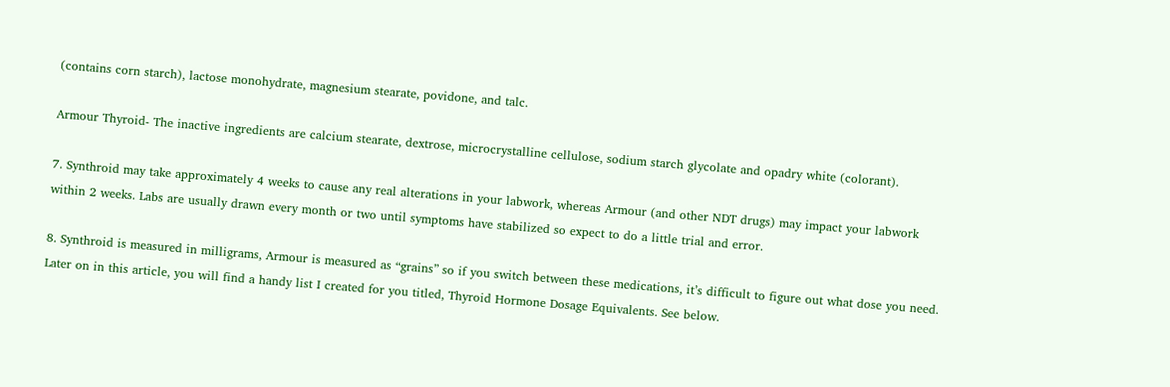(contains corn starch), lactose monohydrate, magnesium stearate, povidone, and talc.

Armour Thyroid- The inactive ingredients are calcium stearate, dextrose, microcrystalline cellulose, sodium starch glycolate and opadry white (colorant).

7. Synthroid may take approximately 4 weeks to cause any real alterations in your labwork, whereas Armour (and other NDT drugs) may impact your labwork within 2 weeks. Labs are usually drawn every month or two until symptoms have stabilized so expect to do a little trial and error.

8. Synthroid is measured in milligrams, Armour is measured as “grains” so if you switch between these medications, it’s difficult to figure out what dose you need. Later on in this article, you will find a handy list I created for you titled, Thyroid Hormone Dosage Equivalents. See below.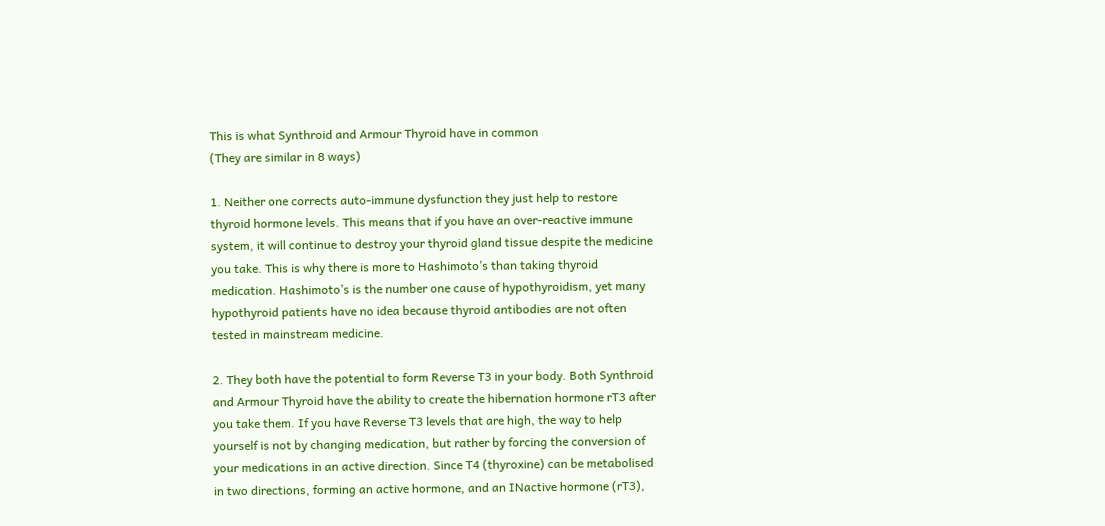This is what Synthroid and Armour Thyroid have in common
(They are similar in 8 ways)

1. Neither one corrects auto-immune dysfunction they just help to restore thyroid hormone levels. This means that if you have an over-reactive immune system, it will continue to destroy your thyroid gland tissue despite the medicine you take. This is why there is more to Hashimoto’s than taking thyroid medication. Hashimoto’s is the number one cause of hypothyroidism, yet many hypothyroid patients have no idea because thyroid antibodies are not often tested in mainstream medicine.

2. They both have the potential to form Reverse T3 in your body. Both Synthroid and Armour Thyroid have the ability to create the hibernation hormone rT3 after you take them. If you have Reverse T3 levels that are high, the way to help yourself is not by changing medication, but rather by forcing the conversion of your medications in an active direction. Since T4 (thyroxine) can be metabolised in two directions, forming an active hormone, and an INactive hormone (rT3),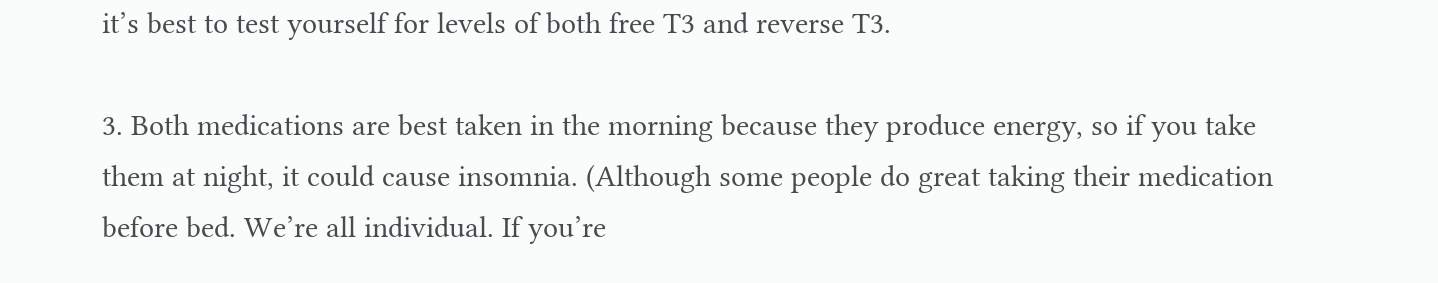it’s best to test yourself for levels of both free T3 and reverse T3.

3. Both medications are best taken in the morning because they produce energy, so if you take them at night, it could cause insomnia. (Although some people do great taking their medication before bed. We’re all individual. If you’re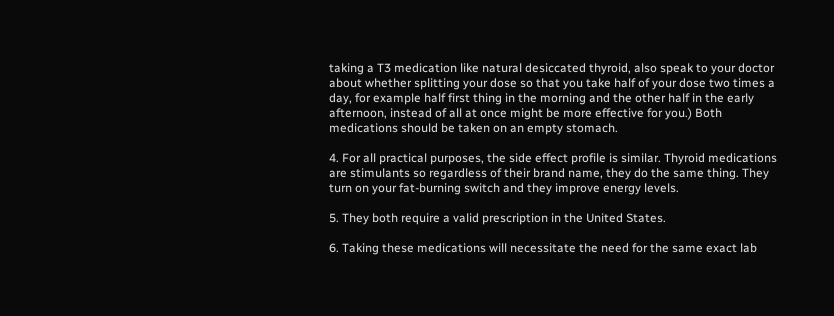taking a T3 medication like natural desiccated thyroid, also speak to your doctor about whether splitting your dose so that you take half of your dose two times a day, for example half first thing in the morning and the other half in the early afternoon, instead of all at once might be more effective for you.) Both medications should be taken on an empty stomach.

4. For all practical purposes, the side effect profile is similar. Thyroid medications are stimulants so regardless of their brand name, they do the same thing. They turn on your fat-burning switch and they improve energy levels.

5. They both require a valid prescription in the United States.

6. Taking these medications will necessitate the need for the same exact lab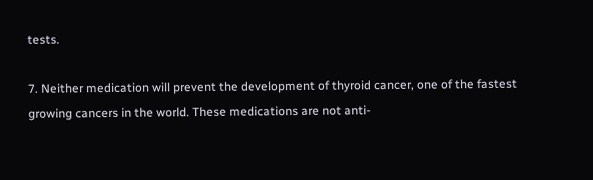tests.

7. Neither medication will prevent the development of thyroid cancer, one of the fastest growing cancers in the world. These medications are not anti-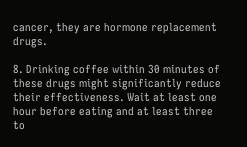cancer, they are hormone replacement drugs.

8. Drinking coffee within 30 minutes of these drugs might significantly reduce their effectiveness. Wait at least one hour before eating and at least three to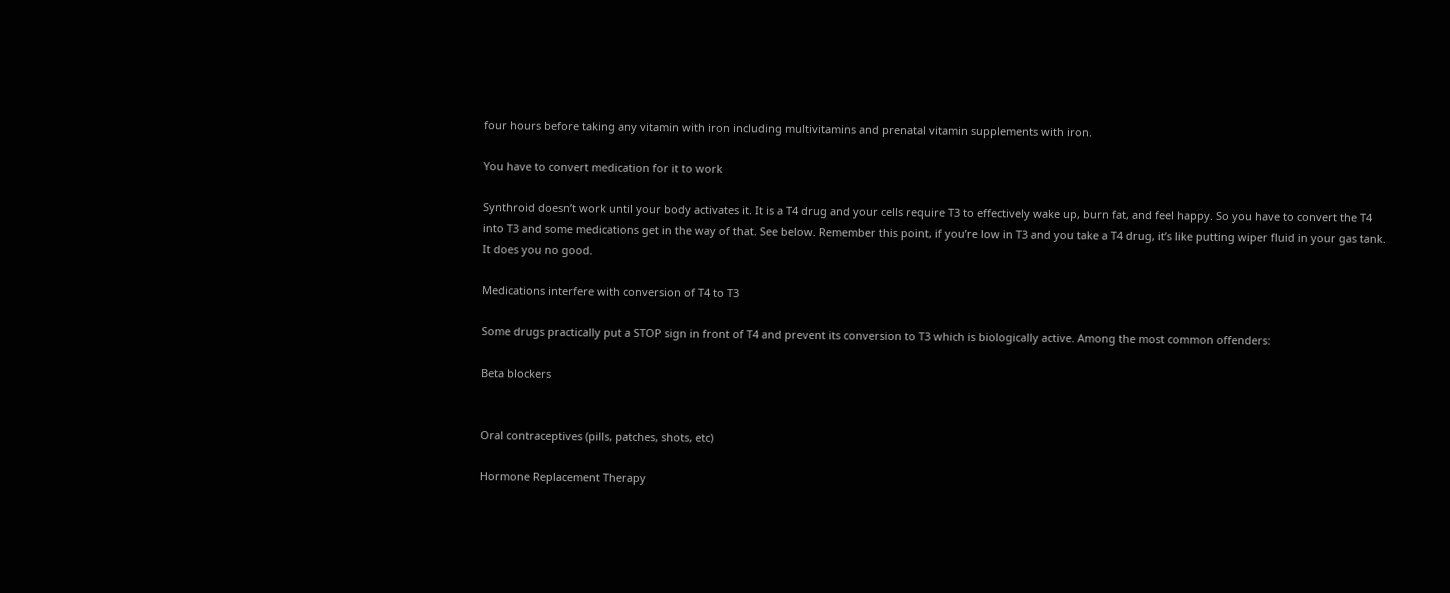four hours before taking any vitamin with iron including multivitamins and prenatal vitamin supplements with iron.

You have to convert medication for it to work

Synthroid doesn’t work until your body activates it. It is a T4 drug and your cells require T3 to effectively wake up, burn fat, and feel happy. So you have to convert the T4 into T3 and some medications get in the way of that. See below. Remember this point, if you’re low in T3 and you take a T4 drug, it’s like putting wiper fluid in your gas tank. It does you no good.

Medications interfere with conversion of T4 to T3

Some drugs practically put a STOP sign in front of T4 and prevent its conversion to T3 which is biologically active. Among the most common offenders:

Beta blockers


Oral contraceptives (pills, patches, shots, etc)

Hormone Replacement Therapy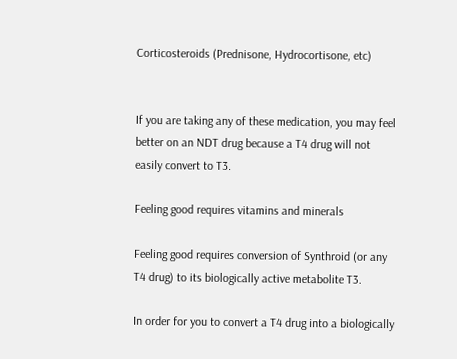Corticosteroids (Prednisone, Hydrocortisone, etc)


If you are taking any of these medication, you may feel better on an NDT drug because a T4 drug will not easily convert to T3.

Feeling good requires vitamins and minerals

Feeling good requires conversion of Synthroid (or any T4 drug) to its biologically active metabolite T3.

In order for you to convert a T4 drug into a biologically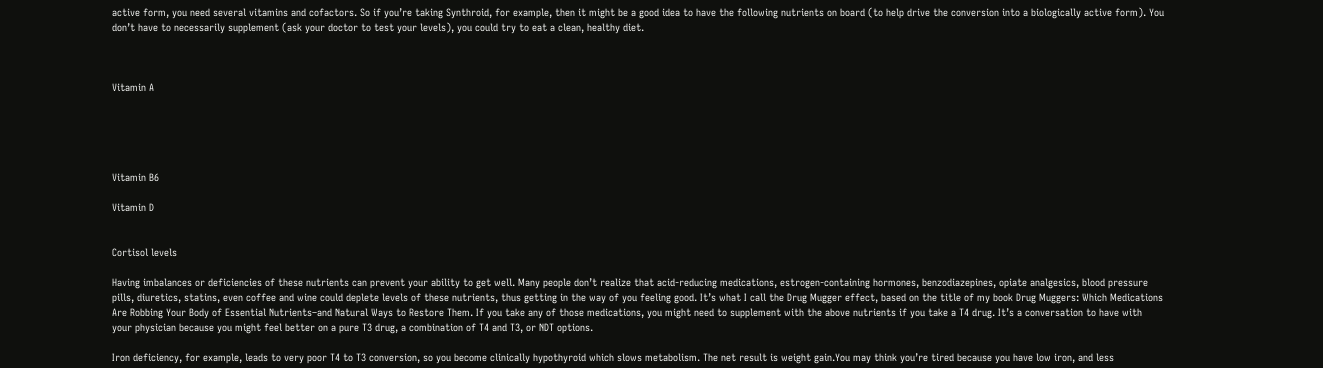active form, you need several vitamins and cofactors. So if you’re taking Synthroid, for example, then it might be a good idea to have the following nutrients on board (to help drive the conversion into a biologically active form). You don’t have to necessarily supplement (ask your doctor to test your levels), you could try to eat a clean, healthy diet.



Vitamin A





Vitamin B6

Vitamin D


Cortisol levels

Having imbalances or deficiencies of these nutrients can prevent your ability to get well. Many people don’t realize that acid-reducing medications, estrogen-containing hormones, benzodiazepines, opiate analgesics, blood pressure pills, diuretics, statins, even coffee and wine could deplete levels of these nutrients, thus getting in the way of you feeling good. It’s what I call the Drug Mugger effect, based on the title of my book Drug Muggers: Which Medications Are Robbing Your Body of Essential Nutrients–and Natural Ways to Restore Them. If you take any of those medications, you might need to supplement with the above nutrients if you take a T4 drug. It’s a conversation to have with your physician because you might feel better on a pure T3 drug, a combination of T4 and T3, or NDT options.

Iron deficiency, for example, leads to very poor T4 to T3 conversion, so you become clinically hypothyroid which slows metabolism. The net result is weight gain.You may think you’re tired because you have low iron, and less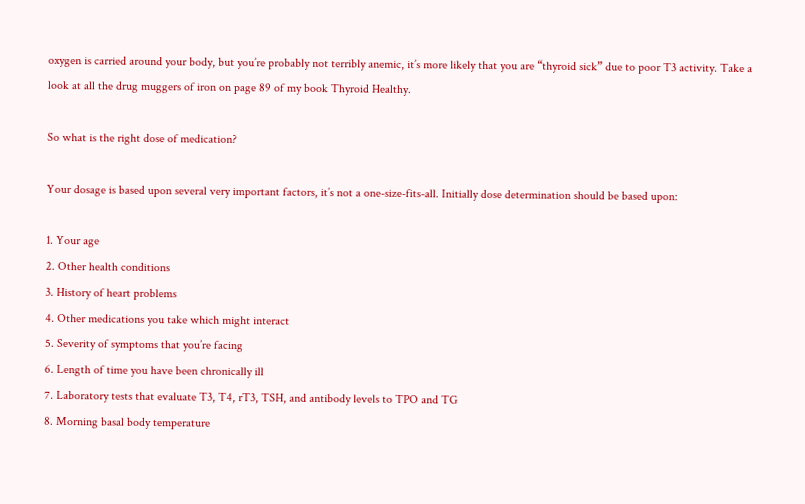oxygen is carried around your body, but you’re probably not terribly anemic, it’s more likely that you are “thyroid sick” due to poor T3 activity. Take a look at all the drug muggers of iron on page 89 of my book Thyroid Healthy.

So what is the right dose of medication?

Your dosage is based upon several very important factors, it’s not a one-size-fits-all. Initially dose determination should be based upon:

1. Your age
2. Other health conditions
3. History of heart problems
4. Other medications you take which might interact
5. Severity of symptoms that you’re facing
6. Length of time you have been chronically ill
7. Laboratory tests that evaluate T3, T4, rT3, TSH, and antibody levels to TPO and TG
8. Morning basal body temperature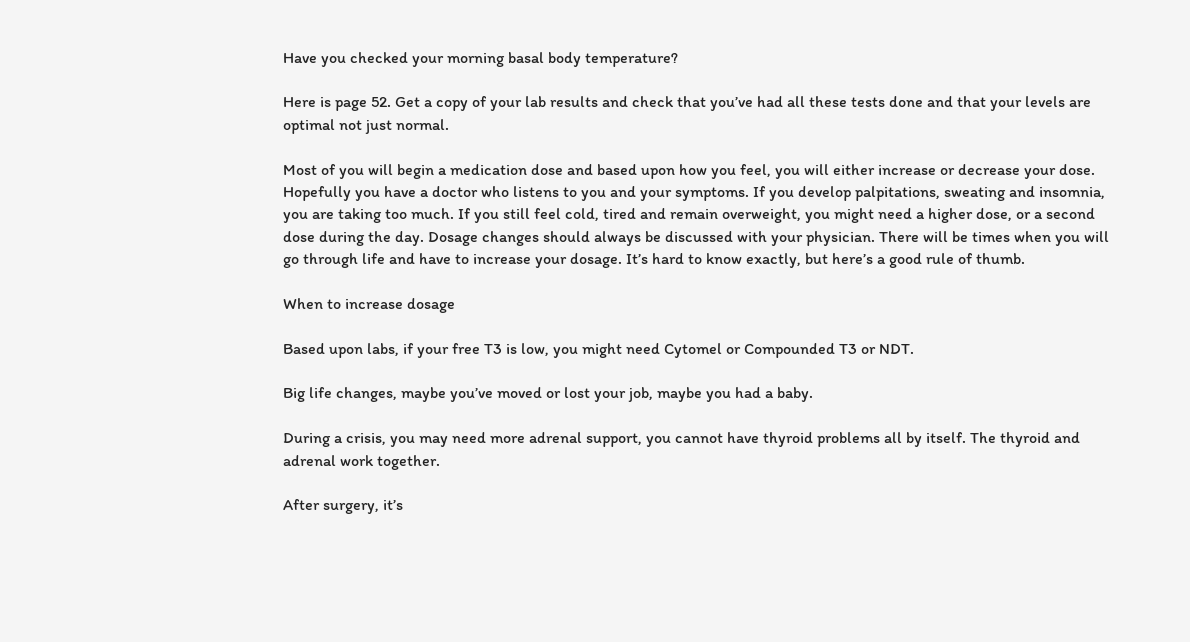Have you checked your morning basal body temperature?

Here is page 52. Get a copy of your lab results and check that you’ve had all these tests done and that your levels are optimal not just normal.

Most of you will begin a medication dose and based upon how you feel, you will either increase or decrease your dose. Hopefully you have a doctor who listens to you and your symptoms. If you develop palpitations, sweating and insomnia, you are taking too much. If you still feel cold, tired and remain overweight, you might need a higher dose, or a second dose during the day. Dosage changes should always be discussed with your physician. There will be times when you will go through life and have to increase your dosage. It’s hard to know exactly, but here’s a good rule of thumb.

When to increase dosage

Based upon labs, if your free T3 is low, you might need Cytomel or Compounded T3 or NDT.

Big life changes, maybe you’ve moved or lost your job, maybe you had a baby.

During a crisis, you may need more adrenal support, you cannot have thyroid problems all by itself. The thyroid and adrenal work together.

After surgery, it’s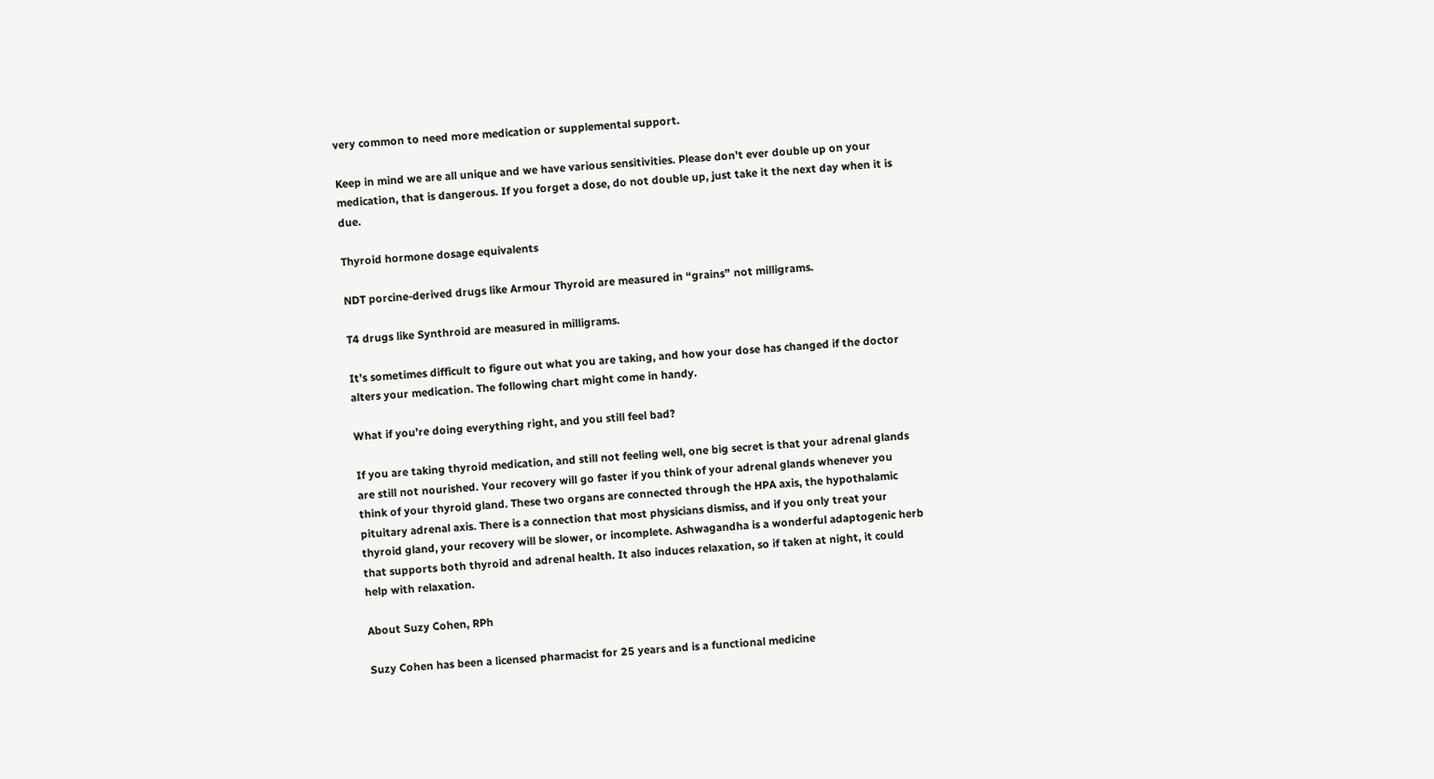very common to need more medication or supplemental support.

Keep in mind we are all unique and we have various sensitivities. Please don’t ever double up on your medication, that is dangerous. If you forget a dose, do not double up, just take it the next day when it is due.

Thyroid hormone dosage equivalents

NDT porcine-derived drugs like Armour Thyroid are measured in “grains” not milligrams.

T4 drugs like Synthroid are measured in milligrams.

It’s sometimes difficult to figure out what you are taking, and how your dose has changed if the doctor alters your medication. The following chart might come in handy.

What if you’re doing everything right, and you still feel bad?

If you are taking thyroid medication, and still not feeling well, one big secret is that your adrenal glands are still not nourished. Your recovery will go faster if you think of your adrenal glands whenever you think of your thyroid gland. These two organs are connected through the HPA axis, the hypothalamic pituitary adrenal axis. There is a connection that most physicians dismiss, and if you only treat your thyroid gland, your recovery will be slower, or incomplete. Ashwagandha is a wonderful adaptogenic herb that supports both thyroid and adrenal health. It also induces relaxation, so if taken at night, it could help with relaxation.

About Suzy Cohen, RPh

Suzy Cohen has been a licensed pharmacist for 25 years and is a functional medicine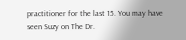practitioner for the last 15. You may have seen Suzy on The Dr.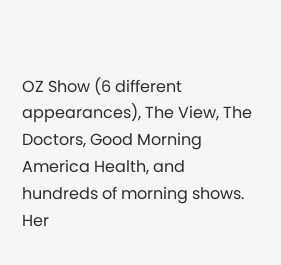OZ Show (6 different appearances), The View, The Doctors, Good Morning America Health, and hundreds of morning shows. Her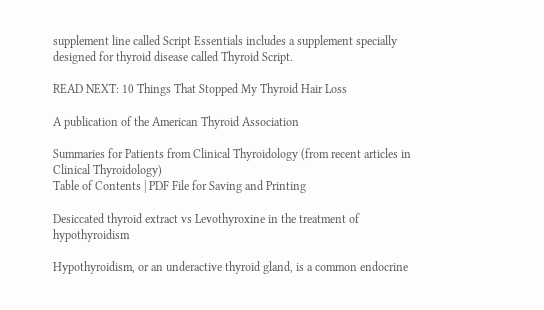supplement line called Script Essentials includes a supplement specially designed for thyroid disease called Thyroid Script.

READ NEXT: 10 Things That Stopped My Thyroid Hair Loss

A publication of the American Thyroid Association

Summaries for Patients from Clinical Thyroidology (from recent articles in Clinical Thyroidology)
Table of Contents | PDF File for Saving and Printing

Desiccated thyroid extract vs Levothyroxine in the treatment of hypothyroidism

Hypothyroidism, or an underactive thyroid gland, is a common endocrine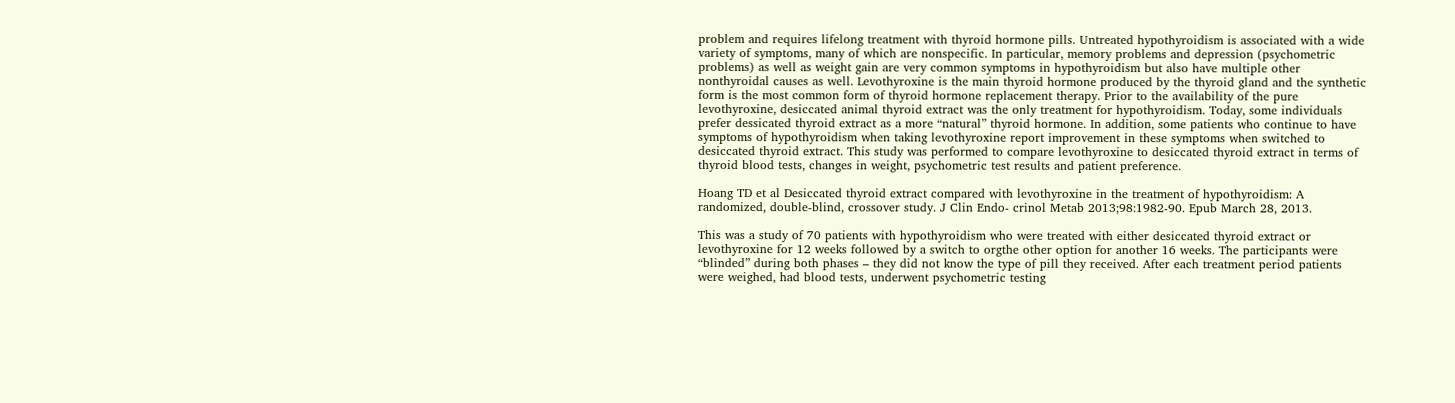problem and requires lifelong treatment with thyroid hormone pills. Untreated hypothyroidism is associated with a wide variety of symptoms, many of which are nonspecific. In particular, memory problems and depression (psychometric problems) as well as weight gain are very common symptoms in hypothyroidism but also have multiple other nonthyroidal causes as well. Levothyroxine is the main thyroid hormone produced by the thyroid gland and the synthetic form is the most common form of thyroid hormone replacement therapy. Prior to the availability of the pure levothyroxine, desiccated animal thyroid extract was the only treatment for hypothyroidism. Today, some individuals prefer dessicated thyroid extract as a more “natural” thyroid hormone. In addition, some patients who continue to have symptoms of hypothyroidism when taking levothyroxine report improvement in these symptoms when switched to desiccated thyroid extract. This study was performed to compare levothyroxine to desiccated thyroid extract in terms of thyroid blood tests, changes in weight, psychometric test results and patient preference.

Hoang TD et al Desiccated thyroid extract compared with levothyroxine in the treatment of hypothyroidism: A randomized, double-blind, crossover study. J Clin Endo- crinol Metab 2013;98:1982-90. Epub March 28, 2013.

This was a study of 70 patients with hypothyroidism who were treated with either desiccated thyroid extract or levothyroxine for 12 weeks followed by a switch to orgthe other option for another 16 weeks. The participants were “blinded” during both phases – they did not know the type of pill they received. After each treatment period patients were weighed, had blood tests, underwent psychometric testing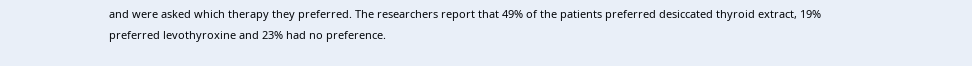and were asked which therapy they preferred. The researchers report that 49% of the patients preferred desiccated thyroid extract, 19% preferred levothyroxine and 23% had no preference.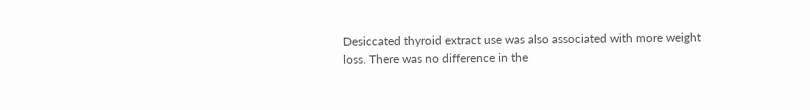Desiccated thyroid extract use was also associated with more weight loss. There was no difference in the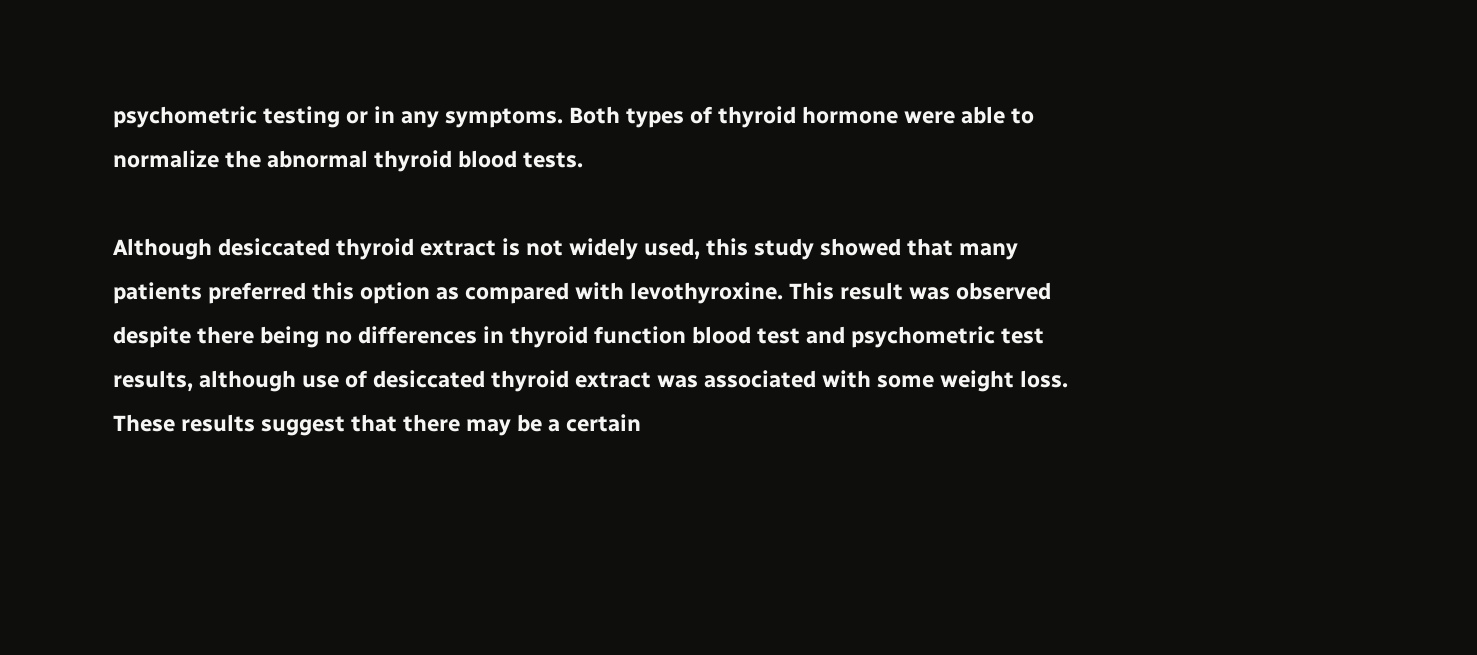psychometric testing or in any symptoms. Both types of thyroid hormone were able to normalize the abnormal thyroid blood tests.

Although desiccated thyroid extract is not widely used, this study showed that many patients preferred this option as compared with levothyroxine. This result was observed despite there being no differences in thyroid function blood test and psychometric test results, although use of desiccated thyroid extract was associated with some weight loss. These results suggest that there may be a certain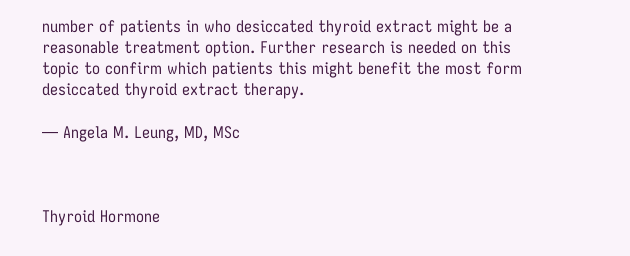number of patients in who desiccated thyroid extract might be a reasonable treatment option. Further research is needed on this topic to confirm which patients this might benefit the most form desiccated thyroid extract therapy.

— Angela M. Leung, MD, MSc



Thyroid Hormone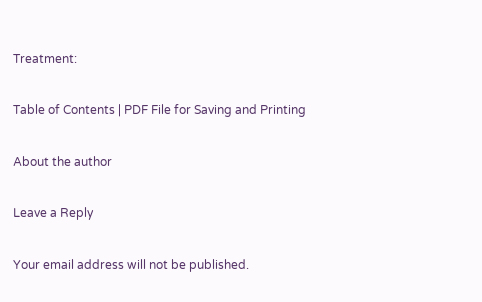Treatment:

Table of Contents | PDF File for Saving and Printing

About the author

Leave a Reply

Your email address will not be published.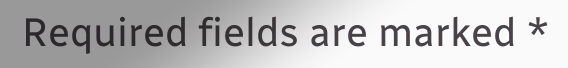Required fields are marked *